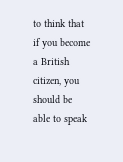to think that if you become a British citizen, you should be able to speak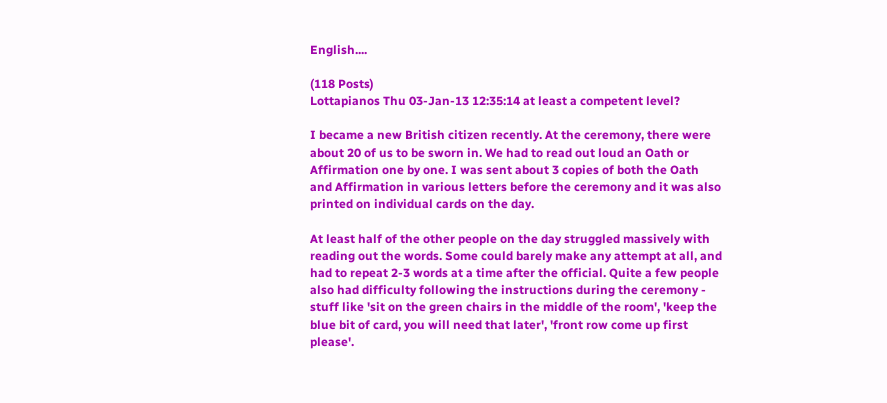English....

(118 Posts)
Lottapianos Thu 03-Jan-13 12:35:14 at least a competent level?

I became a new British citizen recently. At the ceremony, there were about 20 of us to be sworn in. We had to read out loud an Oath or Affirmation one by one. I was sent about 3 copies of both the Oath and Affirmation in various letters before the ceremony and it was also printed on individual cards on the day.

At least half of the other people on the day struggled massively with reading out the words. Some could barely make any attempt at all, and had to repeat 2-3 words at a time after the official. Quite a few people also had difficulty following the instructions during the ceremony - stuff like 'sit on the green chairs in the middle of the room', 'keep the blue bit of card, you will need that later', 'front row come up first please'.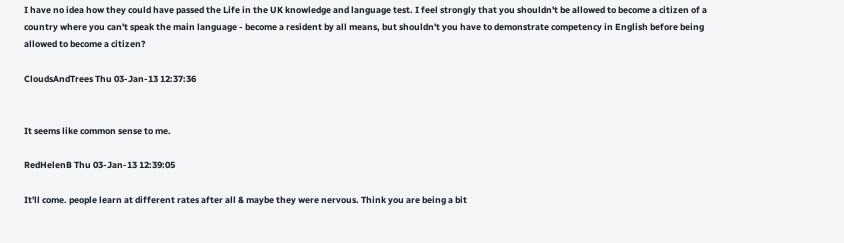I have no idea how they could have passed the Life in the UK knowledge and language test. I feel strongly that you shouldn't be allowed to become a citizen of a country where you can't speak the main language - become a resident by all means, but shouldn't you have to demonstrate competency in English before being allowed to become a citizen?

CloudsAndTrees Thu 03-Jan-13 12:37:36


It seems like common sense to me.

RedHelenB Thu 03-Jan-13 12:39:05

It'll come. people learn at different rates after all & maybe they were nervous. Think you are being a bit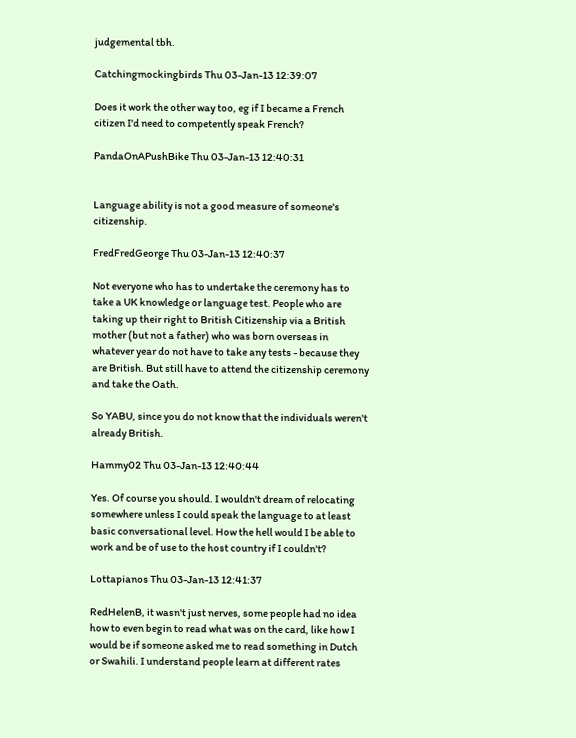judgemental tbh.

Catchingmockingbirds Thu 03-Jan-13 12:39:07

Does it work the other way too, eg if I became a French citizen I'd need to competently speak French?

PandaOnAPushBike Thu 03-Jan-13 12:40:31


Language ability is not a good measure of someone's citizenship.

FredFredGeorge Thu 03-Jan-13 12:40:37

Not everyone who has to undertake the ceremony has to take a UK knowledge or language test. People who are taking up their right to British Citizenship via a British mother (but not a father) who was born overseas in whatever year do not have to take any tests - because they are British. But still have to attend the citizenship ceremony and take the Oath.

So YABU, since you do not know that the individuals weren't already British.

Hammy02 Thu 03-Jan-13 12:40:44

Yes. Of course you should. I wouldn't dream of relocating somewhere unless I could speak the language to at least basic conversational level. How the hell would I be able to work and be of use to the host country if I couldn't?

Lottapianos Thu 03-Jan-13 12:41:37

RedHelenB, it wasn't just nerves, some people had no idea how to even begin to read what was on the card, like how I would be if someone asked me to read something in Dutch or Swahili. I understand people learn at different rates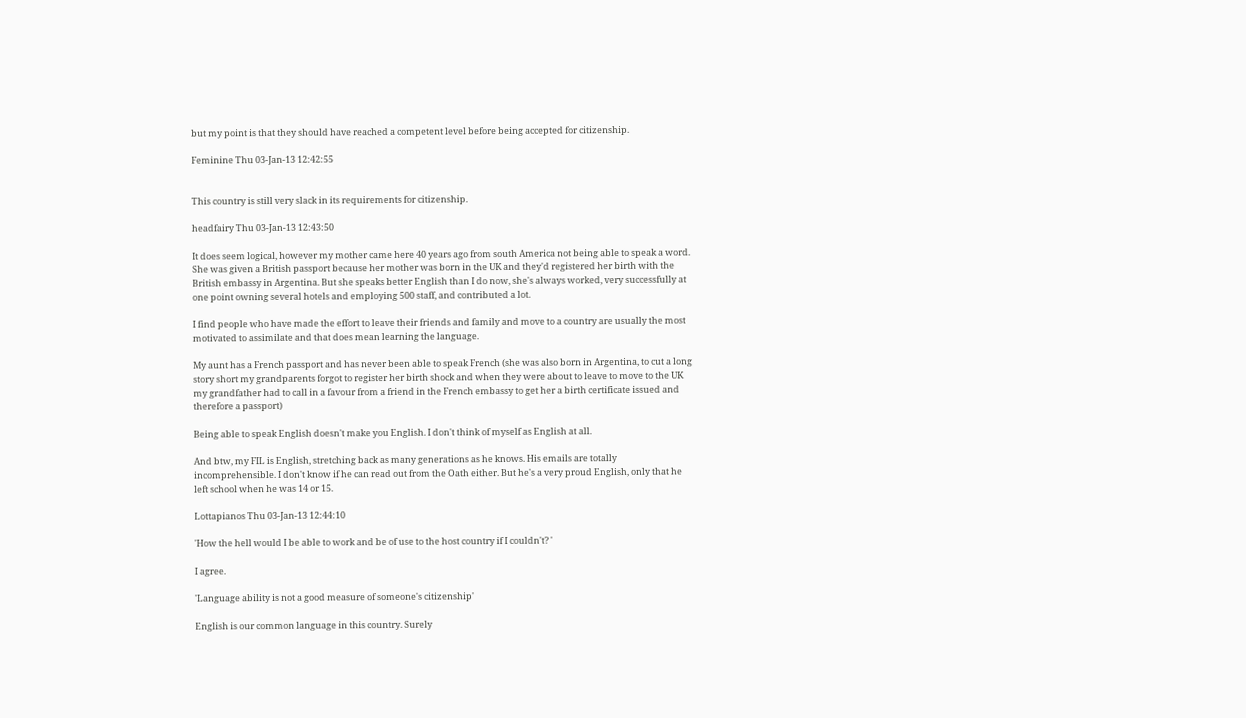but my point is that they should have reached a competent level before being accepted for citizenship.

Feminine Thu 03-Jan-13 12:42:55


This country is still very slack in its requirements for citizenship.

headfairy Thu 03-Jan-13 12:43:50

It does seem logical, however my mother came here 40 years ago from south America not being able to speak a word. She was given a British passport because her mother was born in the UK and they'd registered her birth with the British embassy in Argentina. But she speaks better English than I do now, she's always worked, very successfully at one point owning several hotels and employing 500 staff, and contributed a lot.

I find people who have made the effort to leave their friends and family and move to a country are usually the most motivated to assimilate and that does mean learning the language.

My aunt has a French passport and has never been able to speak French (she was also born in Argentina, to cut a long story short my grandparents forgot to register her birth shock and when they were about to leave to move to the UK my grandfather had to call in a favour from a friend in the French embassy to get her a birth certificate issued and therefore a passport)

Being able to speak English doesn't make you English. I don't think of myself as English at all.

And btw, my FIL is English, stretching back as many generations as he knows. His emails are totally incomprehensible. I don't know if he can read out from the Oath either. But he's a very proud English, only that he left school when he was 14 or 15.

Lottapianos Thu 03-Jan-13 12:44:10

'How the hell would I be able to work and be of use to the host country if I couldn't? '

I agree.

'Language ability is not a good measure of someone's citizenship'

English is our common language in this country. Surely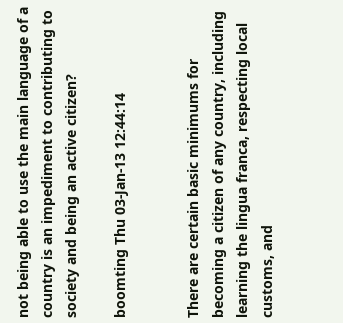not being able to use the main language of a country is an impediment to contributing to society and being an active citizen?

boomting Thu 03-Jan-13 12:44:14


There are certain basic minimums for becoming a citizen of any country, including learning the lingua franca, respecting local customs, and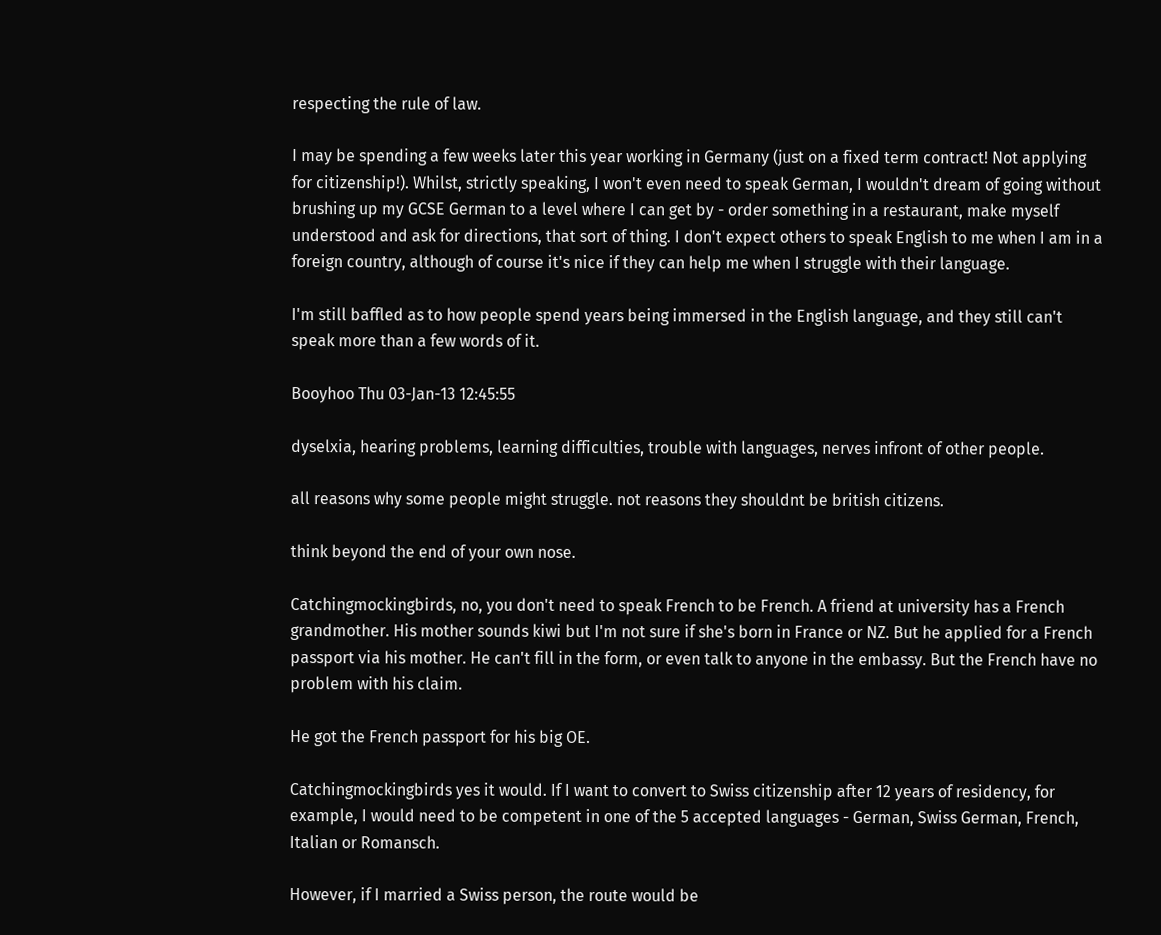respecting the rule of law.

I may be spending a few weeks later this year working in Germany (just on a fixed term contract! Not applying for citizenship!). Whilst, strictly speaking, I won't even need to speak German, I wouldn't dream of going without brushing up my GCSE German to a level where I can get by - order something in a restaurant, make myself understood and ask for directions, that sort of thing. I don't expect others to speak English to me when I am in a foreign country, although of course it's nice if they can help me when I struggle with their language.

I'm still baffled as to how people spend years being immersed in the English language, and they still can't speak more than a few words of it.

Booyhoo Thu 03-Jan-13 12:45:55

dyselxia, hearing problems, learning difficulties, trouble with languages, nerves infront of other people.

all reasons why some people might struggle. not reasons they shouldnt be british citizens.

think beyond the end of your own nose.

Catchingmockingbirds, no, you don't need to speak French to be French. A friend at university has a French grandmother. His mother sounds kiwi but I'm not sure if she's born in France or NZ. But he applied for a French passport via his mother. He can't fill in the form, or even talk to anyone in the embassy. But the French have no problem with his claim.

He got the French passport for his big OE.

Catchingmockingbirds yes it would. If I want to convert to Swiss citizenship after 12 years of residency, for example, I would need to be competent in one of the 5 accepted languages - German, Swiss German, French, Italian or Romansch.

However, if I married a Swiss person, the route would be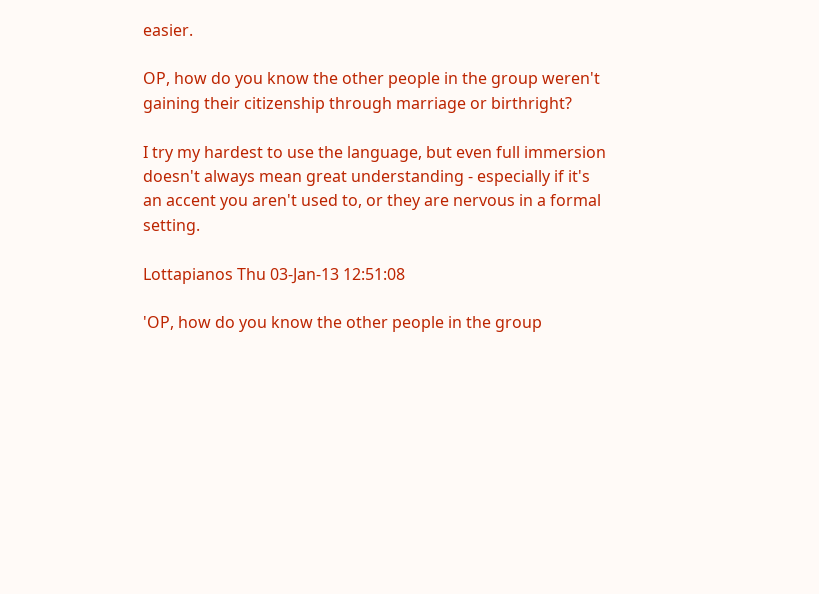easier.

OP, how do you know the other people in the group weren't gaining their citizenship through marriage or birthright?

I try my hardest to use the language, but even full immersion doesn't always mean great understanding - especially if it's an accent you aren't used to, or they are nervous in a formal setting.

Lottapianos Thu 03-Jan-13 12:51:08

'OP, how do you know the other people in the group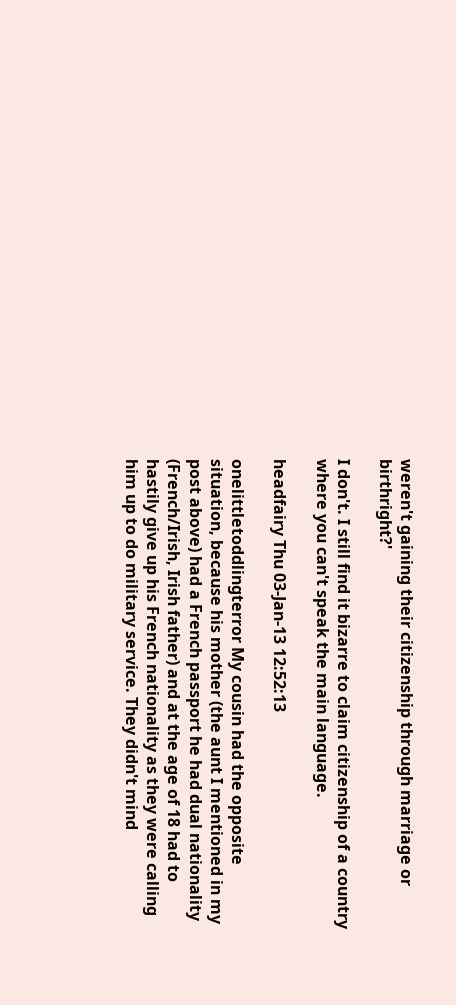weren't gaining their citizenship through marriage or birthright?'

I don't. I still find it bizarre to claim citizenship of a country where you can't speak the main language.

headfairy Thu 03-Jan-13 12:52:13

onelittletoddlingterror My cousin had the opposite situation, because his mother (the aunt I mentioned in my post above) had a French passport he had dual nationality (French/Irish, Irish father) and at the age of 18 had to hastily give up his French nationality as they were calling him up to do military service. They didn't mind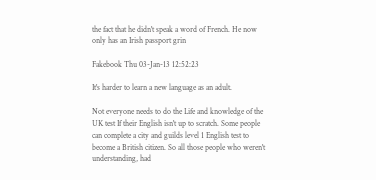the fact that he didn't speak a word of French. He now only has an Irish passport grin

Fakebook Thu 03-Jan-13 12:52:23

It's harder to learn a new language as an adult.

Not everyone needs to do the Life and knowledge of the UK test If their English isn't up to scratch. Some people can complete a city and guilds level 1 English test to become a British citizen. So all those people who weren't understanding, had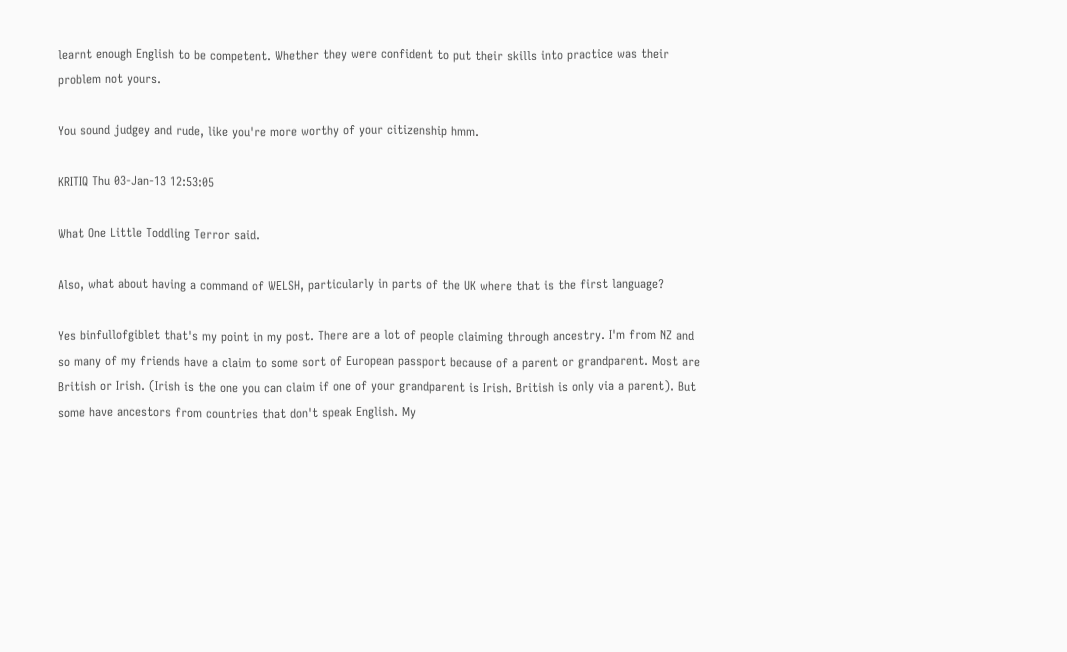learnt enough English to be competent. Whether they were confident to put their skills into practice was their problem not yours.

You sound judgey and rude, like you're more worthy of your citizenship hmm.

KRITIQ Thu 03-Jan-13 12:53:05

What One Little Toddling Terror said.

Also, what about having a command of WELSH, particularly in parts of the UK where that is the first language?

Yes binfullofgiblet that's my point in my post. There are a lot of people claiming through ancestry. I'm from NZ and so many of my friends have a claim to some sort of European passport because of a parent or grandparent. Most are British or Irish. (Irish is the one you can claim if one of your grandparent is Irish. British is only via a parent). But some have ancestors from countries that don't speak English. My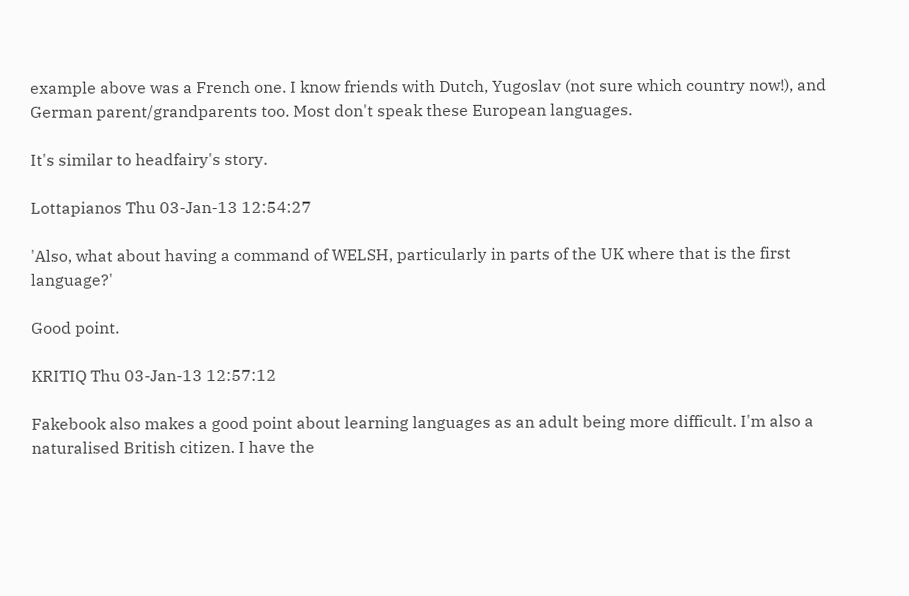example above was a French one. I know friends with Dutch, Yugoslav (not sure which country now!), and German parent/grandparents too. Most don't speak these European languages.

It's similar to headfairy's story.

Lottapianos Thu 03-Jan-13 12:54:27

'Also, what about having a command of WELSH, particularly in parts of the UK where that is the first language?'

Good point.

KRITIQ Thu 03-Jan-13 12:57:12

Fakebook also makes a good point about learning languages as an adult being more difficult. I'm also a naturalised British citizen. I have the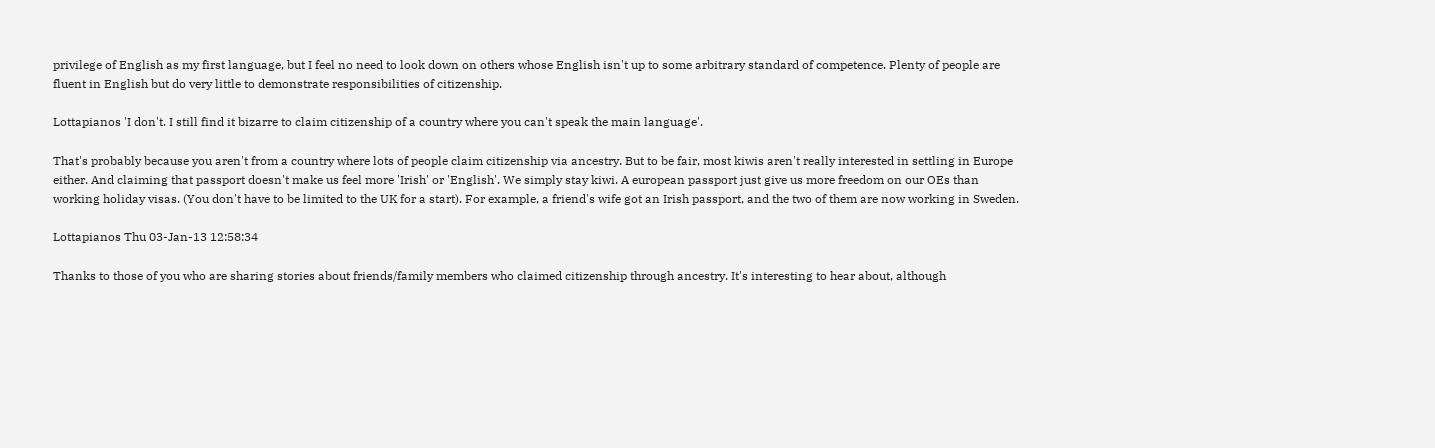privilege of English as my first language, but I feel no need to look down on others whose English isn't up to some arbitrary standard of competence. Plenty of people are fluent in English but do very little to demonstrate responsibilities of citizenship.

Lottapianos 'I don't. I still find it bizarre to claim citizenship of a country where you can't speak the main language'.

That's probably because you aren't from a country where lots of people claim citizenship via ancestry. But to be fair, most kiwis aren't really interested in settling in Europe either. And claiming that passport doesn't make us feel more 'Irish' or 'English'. We simply stay kiwi. A european passport just give us more freedom on our OEs than working holiday visas. (You don't have to be limited to the UK for a start). For example, a friend's wife got an Irish passport, and the two of them are now working in Sweden.

Lottapianos Thu 03-Jan-13 12:58:34

Thanks to those of you who are sharing stories about friends/family members who claimed citizenship through ancestry. It's interesting to hear about, although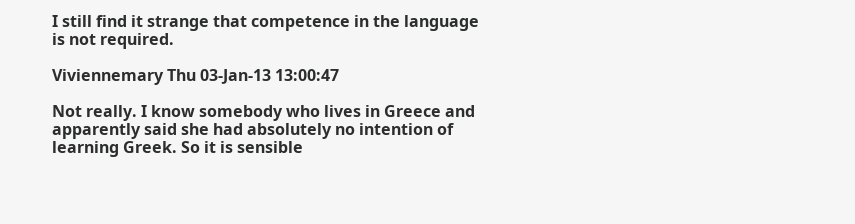I still find it strange that competence in the language is not required.

Viviennemary Thu 03-Jan-13 13:00:47

Not really. I know somebody who lives in Greece and apparently said she had absolutely no intention of learning Greek. So it is sensible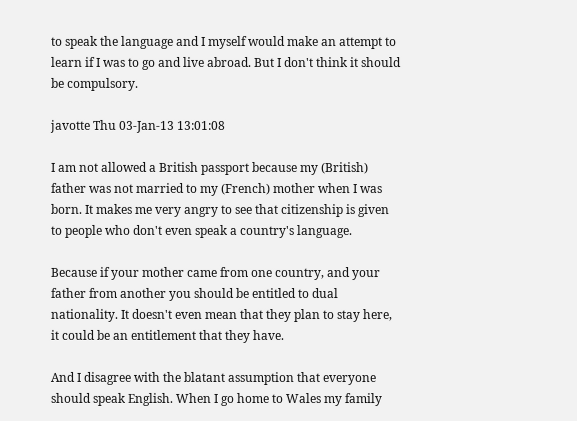to speak the language and I myself would make an attempt to learn if I was to go and live abroad. But I don't think it should be compulsory.

javotte Thu 03-Jan-13 13:01:08

I am not allowed a British passport because my (British) father was not married to my (French) mother when I was born. It makes me very angry to see that citizenship is given to people who don't even speak a country's language.

Because if your mother came from one country, and your father from another you should be entitled to dual nationality. It doesn't even mean that they plan to stay here, it could be an entitlement that they have.

And I disagree with the blatant assumption that everyone should speak English. When I go home to Wales my family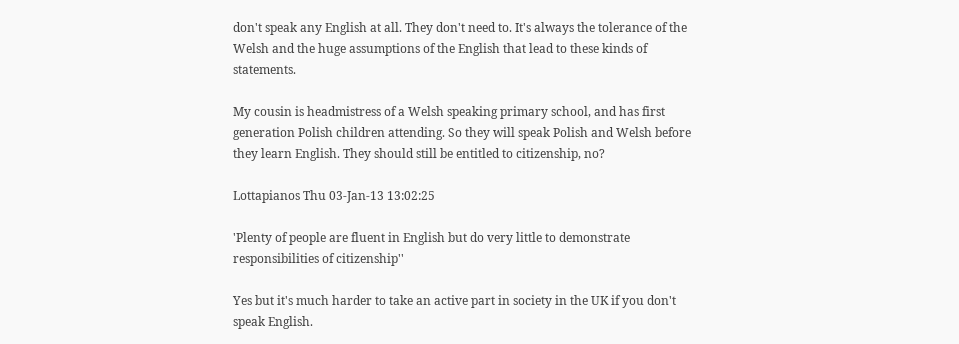don't speak any English at all. They don't need to. It's always the tolerance of the Welsh and the huge assumptions of the English that lead to these kinds of statements.

My cousin is headmistress of a Welsh speaking primary school, and has first generation Polish children attending. So they will speak Polish and Welsh before they learn English. They should still be entitled to citizenship, no?

Lottapianos Thu 03-Jan-13 13:02:25

'Plenty of people are fluent in English but do very little to demonstrate responsibilities of citizenship''

Yes but it's much harder to take an active part in society in the UK if you don't speak English.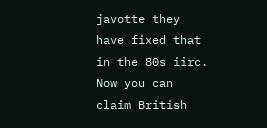javotte they have fixed that in the 80s iirc. Now you can claim British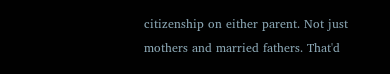citizenship on either parent. Not just mothers and married fathers. That'd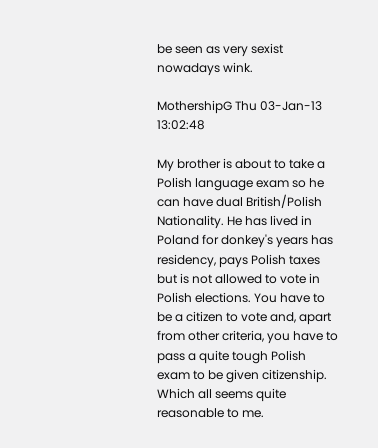be seen as very sexist nowadays wink.

MothershipG Thu 03-Jan-13 13:02:48

My brother is about to take a Polish language exam so he can have dual British/Polish Nationality. He has lived in Poland for donkey's years has residency, pays Polish taxes but is not allowed to vote in Polish elections. You have to be a citizen to vote and, apart from other criteria, you have to pass a quite tough Polish exam to be given citizenship. Which all seems quite reasonable to me.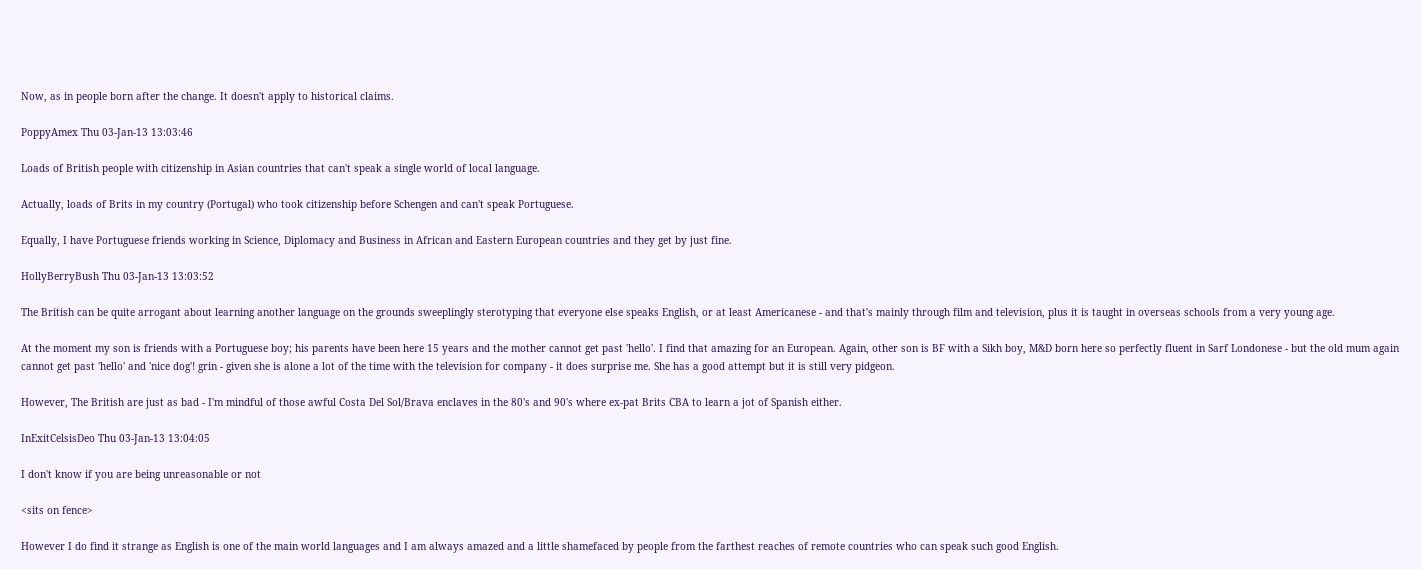Now, as in people born after the change. It doesn't apply to historical claims.

PoppyAmex Thu 03-Jan-13 13:03:46

Loads of British people with citizenship in Asian countries that can't speak a single world of local language.

Actually, loads of Brits in my country (Portugal) who took citizenship before Schengen and can't speak Portuguese.

Equally, I have Portuguese friends working in Science, Diplomacy and Business in African and Eastern European countries and they get by just fine.

HollyBerryBush Thu 03-Jan-13 13:03:52

The British can be quite arrogant about learning another language on the grounds sweeplingly sterotyping that everyone else speaks English, or at least Americanese - and that's mainly through film and television, plus it is taught in overseas schools from a very young age.

At the moment my son is friends with a Portuguese boy; his parents have been here 15 years and the mother cannot get past 'hello'. I find that amazing for an European. Again, other son is BF with a Sikh boy, M&D born here so perfectly fluent in Sarf Londonese - but the old mum again cannot get past 'hello' and 'nice dog'! grin - given she is alone a lot of the time with the television for company - it does surprise me. She has a good attempt but it is still very pidgeon.

However, The British are just as bad - I'm mindful of those awful Costa Del Sol/Brava enclaves in the 80's and 90's where ex-pat Brits CBA to learn a jot of Spanish either.

InExitCelsisDeo Thu 03-Jan-13 13:04:05

I don't know if you are being unreasonable or not

<sits on fence>

However I do find it strange as English is one of the main world languages and I am always amazed and a little shamefaced by people from the farthest reaches of remote countries who can speak such good English.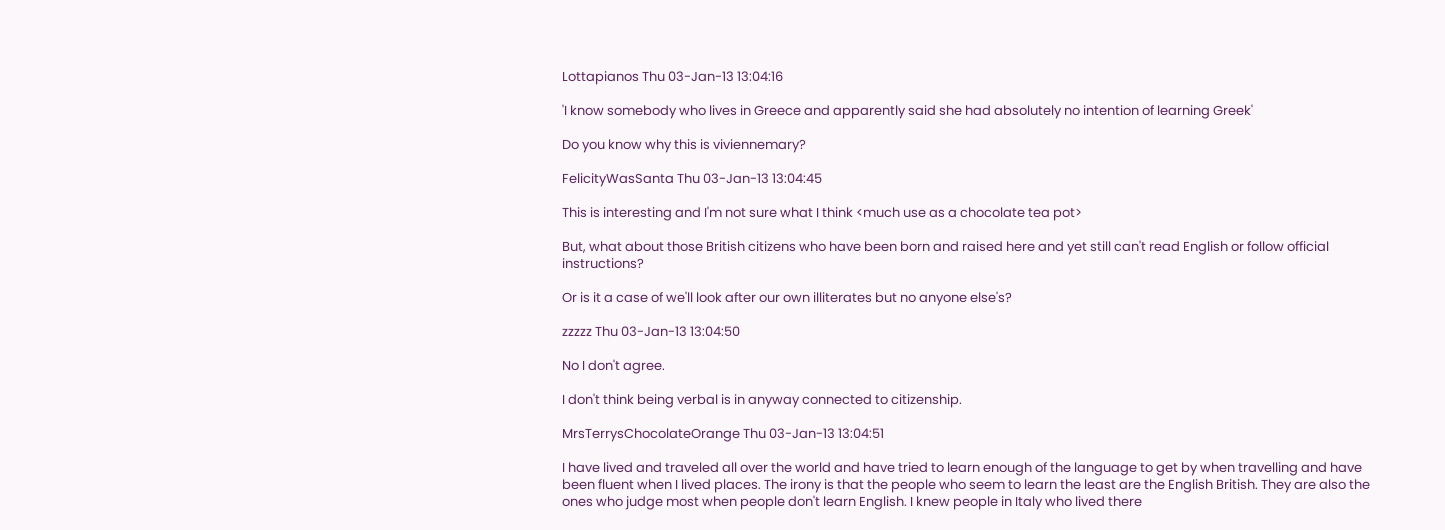Lottapianos Thu 03-Jan-13 13:04:16

'I know somebody who lives in Greece and apparently said she had absolutely no intention of learning Greek'

Do you know why this is viviennemary?

FelicityWasSanta Thu 03-Jan-13 13:04:45

This is interesting and I'm not sure what I think <much use as a chocolate tea pot>

But, what about those British citizens who have been born and raised here and yet still can't read English or follow official instructions?

Or is it a case of we'll look after our own illiterates but no anyone else's?

zzzzz Thu 03-Jan-13 13:04:50

No I don't agree.

I don't think being verbal is in anyway connected to citizenship.

MrsTerrysChocolateOrange Thu 03-Jan-13 13:04:51

I have lived and traveled all over the world and have tried to learn enough of the language to get by when travelling and have been fluent when I lived places. The irony is that the people who seem to learn the least are the English British. They are also the ones who judge most when people don't learn English. I knew people in Italy who lived there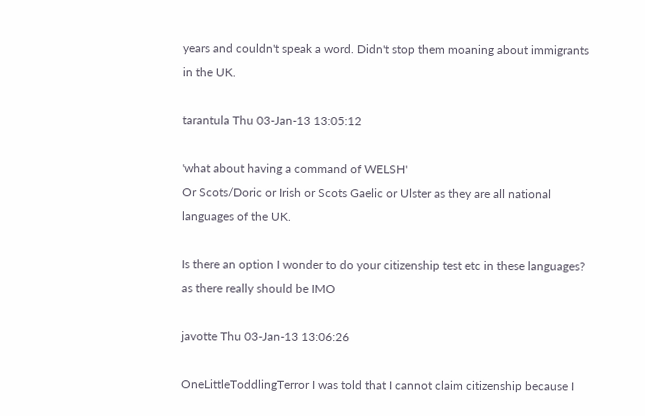years and couldn't speak a word. Didn't stop them moaning about immigrants in the UK.

tarantula Thu 03-Jan-13 13:05:12

'what about having a command of WELSH'
Or Scots/Doric or Irish or Scots Gaelic or Ulster as they are all national languages of the UK.

Is there an option I wonder to do your citizenship test etc in these languages? as there really should be IMO

javotte Thu 03-Jan-13 13:06:26

OneLittleToddlingTerror I was told that I cannot claim citizenship because I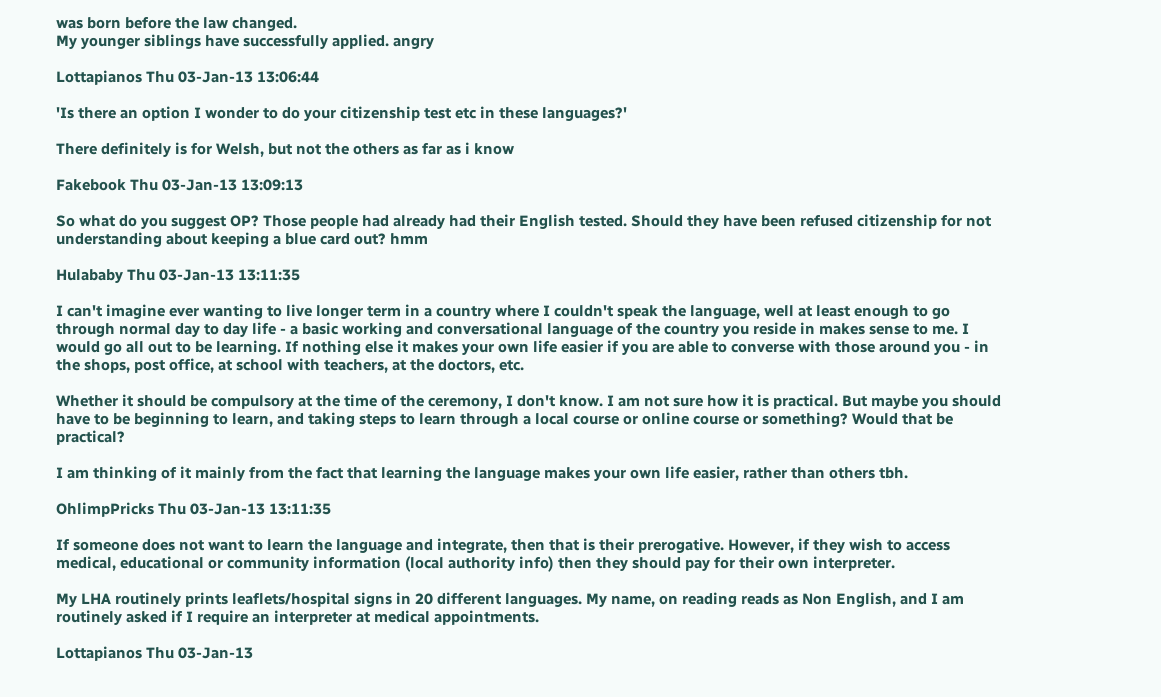was born before the law changed.
My younger siblings have successfully applied. angry

Lottapianos Thu 03-Jan-13 13:06:44

'Is there an option I wonder to do your citizenship test etc in these languages?'

There definitely is for Welsh, but not the others as far as i know

Fakebook Thu 03-Jan-13 13:09:13

So what do you suggest OP? Those people had already had their English tested. Should they have been refused citizenship for not understanding about keeping a blue card out? hmm

Hulababy Thu 03-Jan-13 13:11:35

I can't imagine ever wanting to live longer term in a country where I couldn't speak the language, well at least enough to go through normal day to day life - a basic working and conversational language of the country you reside in makes sense to me. I would go all out to be learning. If nothing else it makes your own life easier if you are able to converse with those around you - in the shops, post office, at school with teachers, at the doctors, etc.

Whether it should be compulsory at the time of the ceremony, I don't know. I am not sure how it is practical. But maybe you should have to be beginning to learn, and taking steps to learn through a local course or online course or something? Would that be practical?

I am thinking of it mainly from the fact that learning the language makes your own life easier, rather than others tbh.

OhlimpPricks Thu 03-Jan-13 13:11:35

If someone does not want to learn the language and integrate, then that is their prerogative. However, if they wish to access medical, educational or community information (local authority info) then they should pay for their own interpreter.

My LHA routinely prints leaflets/hospital signs in 20 different languages. My name, on reading reads as Non English, and I am routinely asked if I require an interpreter at medical appointments.

Lottapianos Thu 03-Jan-13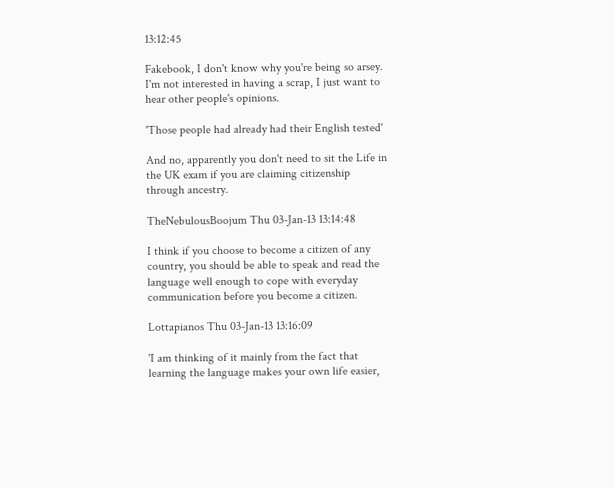13:12:45

Fakebook, I don't know why you're being so arsey. I'm not interested in having a scrap, I just want to hear other people's opinions.

'Those people had already had their English tested'

And no, apparently you don't need to sit the Life in the UK exam if you are claiming citizenship through ancestry.

TheNebulousBoojum Thu 03-Jan-13 13:14:48

I think if you choose to become a citizen of any country, you should be able to speak and read the language well enough to cope with everyday communication before you become a citizen.

Lottapianos Thu 03-Jan-13 13:16:09

'I am thinking of it mainly from the fact that learning the language makes your own life easier,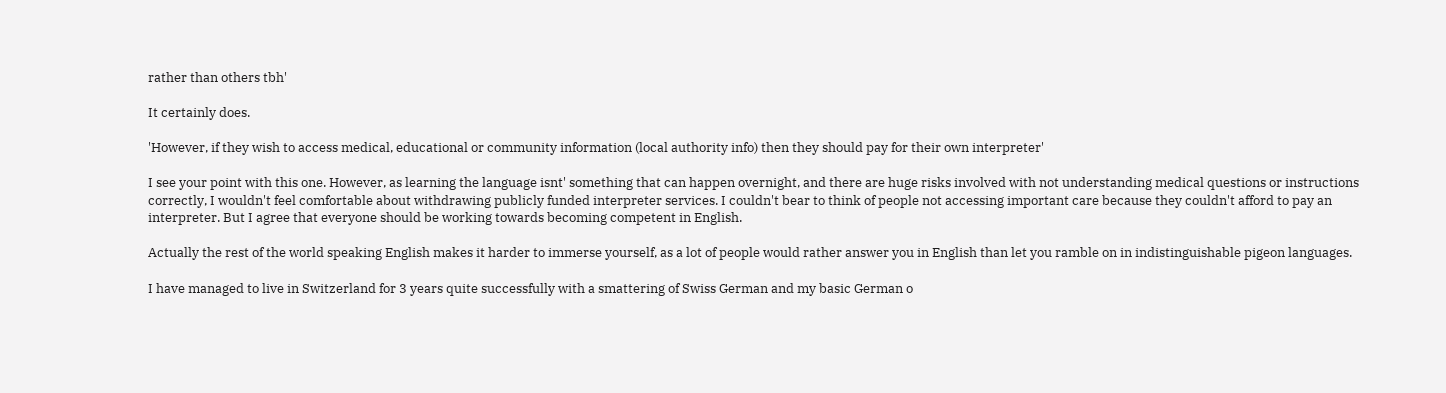rather than others tbh'

It certainly does.

'However, if they wish to access medical, educational or community information (local authority info) then they should pay for their own interpreter'

I see your point with this one. However, as learning the language isnt' something that can happen overnight, and there are huge risks involved with not understanding medical questions or instructions correctly, I wouldn't feel comfortable about withdrawing publicly funded interpreter services. I couldn't bear to think of people not accessing important care because they couldn't afford to pay an interpreter. But I agree that everyone should be working towards becoming competent in English.

Actually the rest of the world speaking English makes it harder to immerse yourself, as a lot of people would rather answer you in English than let you ramble on in indistinguishable pigeon languages.

I have managed to live in Switzerland for 3 years quite successfully with a smattering of Swiss German and my basic German o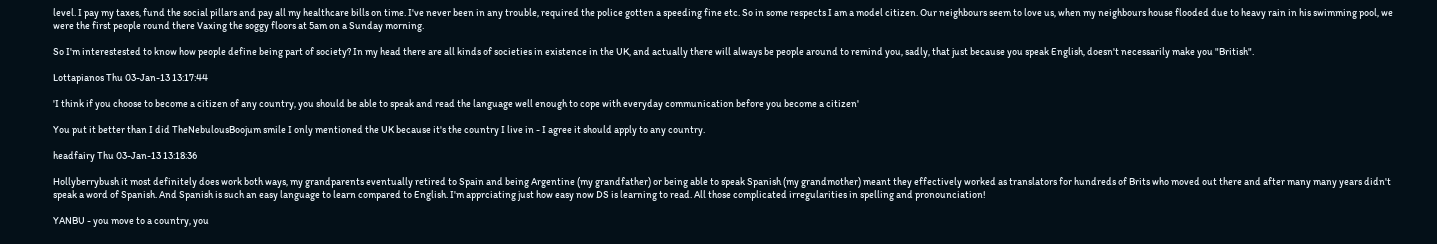level. I pay my taxes, fund the social pillars and pay all my healthcare bills on time. I've never been in any trouble, required the police gotten a speeding fine etc. So in some respects I am a model citizen. Our neighbours seem to love us, when my neighbours house flooded due to heavy rain in his swimming pool, we were the first people round there Vaxing the soggy floors at 5am on a Sunday morning.

So I'm interestested to know how people define being part of society? In my head there are all kinds of societies in existence in the UK, and actually there will always be people around to remind you, sadly, that just because you speak English, doesn't necessarily make you "British".

Lottapianos Thu 03-Jan-13 13:17:44

'I think if you choose to become a citizen of any country, you should be able to speak and read the language well enough to cope with everyday communication before you become a citizen'

You put it better than I did TheNebulousBoojum smile I only mentioned the UK because it's the country I live in - I agree it should apply to any country.

headfairy Thu 03-Jan-13 13:18:36

Hollyberrybush it most definitely does work both ways, my grandparents eventually retired to Spain and being Argentine (my grandfather) or being able to speak Spanish (my grandmother) meant they effectively worked as translators for hundreds of Brits who moved out there and after many many years didn't speak a word of Spanish. And Spanish is such an easy language to learn compared to English. I'm apprciating just how easy now DS is learning to read. All those complicated irregularities in spelling and pronounciation!

YANBU - you move to a country, you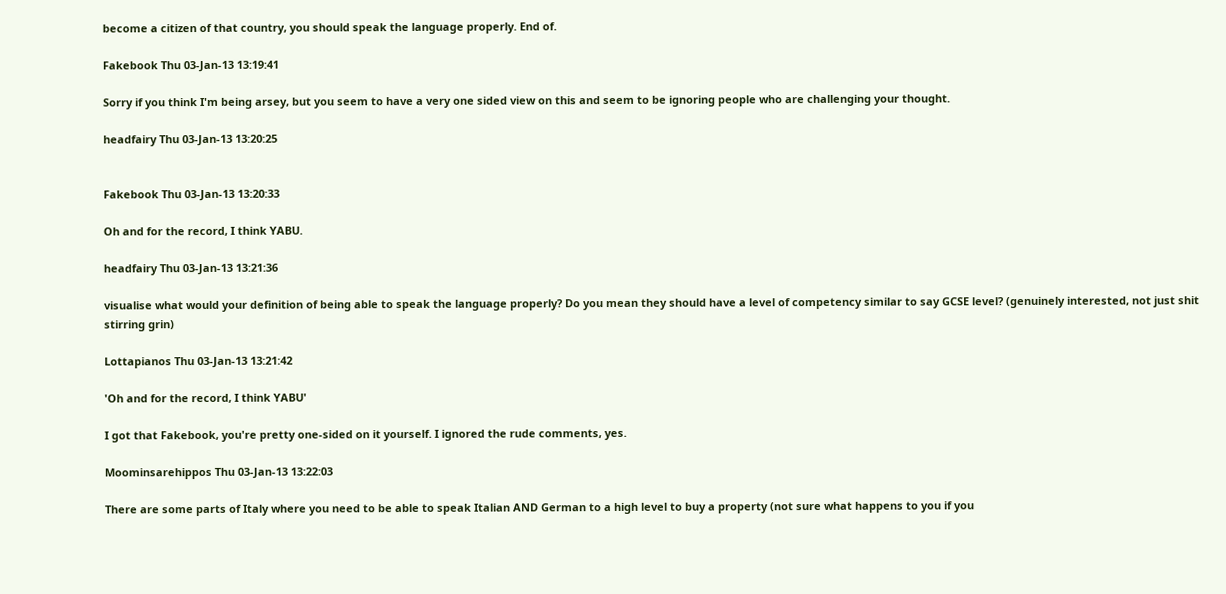become a citizen of that country, you should speak the language properly. End of.

Fakebook Thu 03-Jan-13 13:19:41

Sorry if you think I'm being arsey, but you seem to have a very one sided view on this and seem to be ignoring people who are challenging your thought.

headfairy Thu 03-Jan-13 13:20:25


Fakebook Thu 03-Jan-13 13:20:33

Oh and for the record, I think YABU.

headfairy Thu 03-Jan-13 13:21:36

visualise what would your definition of being able to speak the language properly? Do you mean they should have a level of competency similar to say GCSE level? (genuinely interested, not just shit stirring grin)

Lottapianos Thu 03-Jan-13 13:21:42

'Oh and for the record, I think YABU'

I got that Fakebook, you're pretty one-sided on it yourself. I ignored the rude comments, yes.

Moominsarehippos Thu 03-Jan-13 13:22:03

There are some parts of Italy where you need to be able to speak Italian AND German to a high level to buy a property (not sure what happens to you if you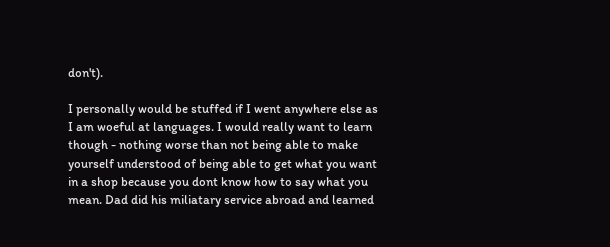don't).

I personally would be stuffed if I went anywhere else as I am woeful at languages. I would really want to learn though - nothing worse than not being able to make yourself understood of being able to get what you want in a shop because you dont know how to say what you mean. Dad did his miliatary service abroad and learned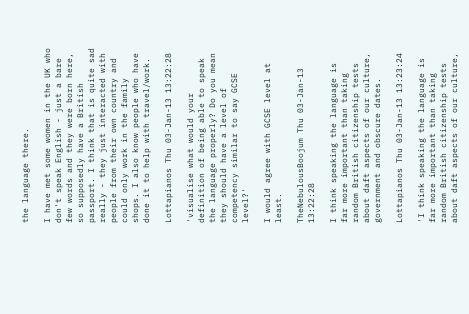the language there.

I have met some women in the UK who don't speak English - just a bare few words and they were born here, so supposedly have a British passport. I think that is quite sad really - they just interacted with people from their own country and could only work in the family shops. I also know people who have done it to help with travel/work.

Lottapianos Thu 03-Jan-13 13:22:28

'visualise what would your definition of being able to speak the language properly? Do you mean they should have a level of competency similar to say GCSE level?'

I would agree with GCSE level at least.

TheNebulousBoojum Thu 03-Jan-13 13:22:28

I think speaking the language is far more important than taking random British citizenship tests about daft aspects of our culture, government and obscure dates.

Lottapianos Thu 03-Jan-13 13:23:24

'I think speaking the language is far more important than taking random British citizenship tests about daft aspects of our culture,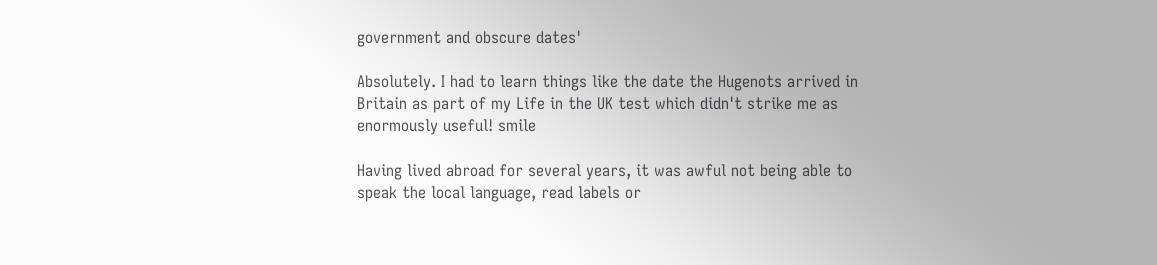government and obscure dates'

Absolutely. I had to learn things like the date the Hugenots arrived in Britain as part of my Life in the UK test which didn't strike me as enormously useful! smile

Having lived abroad for several years, it was awful not being able to speak the local language, read labels or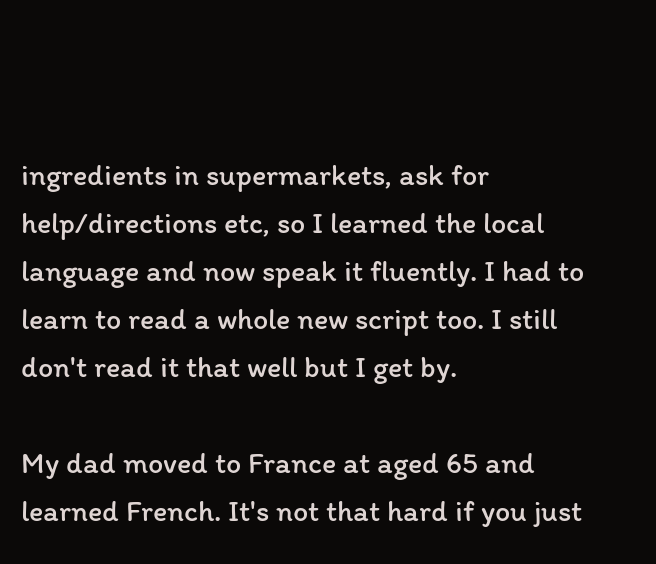ingredients in supermarkets, ask for help/directions etc, so I learned the local language and now speak it fluently. I had to learn to read a whole new script too. I still don't read it that well but I get by.

My dad moved to France at aged 65 and learned French. It's not that hard if you just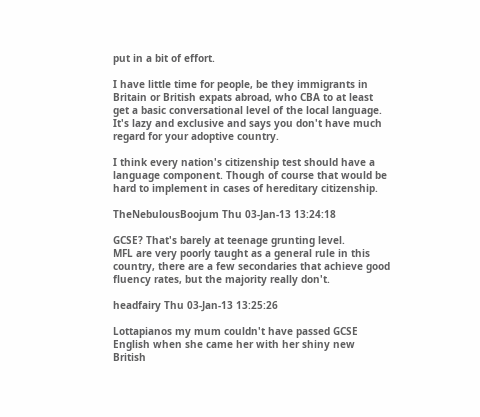put in a bit of effort.

I have little time for people, be they immigrants in Britain or British expats abroad, who CBA to at least get a basic conversational level of the local language. It's lazy and exclusive and says you don't have much regard for your adoptive country.

I think every nation's citizenship test should have a language component. Though of course that would be hard to implement in cases of hereditary citizenship.

TheNebulousBoojum Thu 03-Jan-13 13:24:18

GCSE? That's barely at teenage grunting level.
MFL are very poorly taught as a general rule in this country, there are a few secondaries that achieve good fluency rates, but the majority really don't.

headfairy Thu 03-Jan-13 13:25:26

Lottapianos my mum couldn't have passed GCSE English when she came her with her shiny new British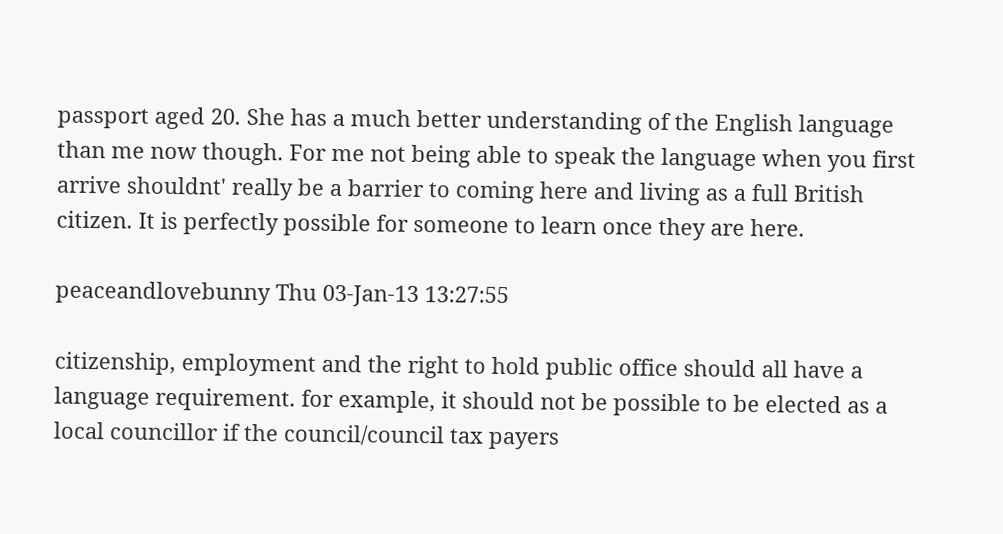passport aged 20. She has a much better understanding of the English language than me now though. For me not being able to speak the language when you first arrive shouldnt' really be a barrier to coming here and living as a full British citizen. It is perfectly possible for someone to learn once they are here.

peaceandlovebunny Thu 03-Jan-13 13:27:55

citizenship, employment and the right to hold public office should all have a language requirement. for example, it should not be possible to be elected as a local councillor if the council/council tax payers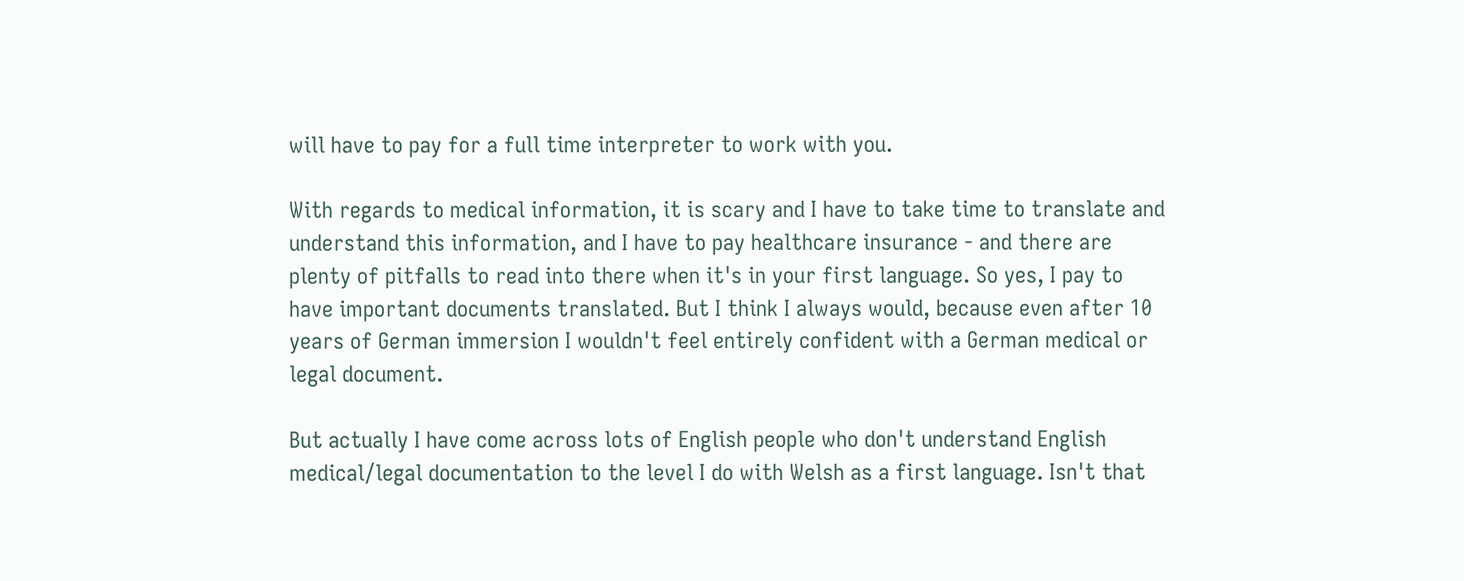will have to pay for a full time interpreter to work with you.

With regards to medical information, it is scary and I have to take time to translate and understand this information, and I have to pay healthcare insurance - and there are plenty of pitfalls to read into there when it's in your first language. So yes, I pay to have important documents translated. But I think I always would, because even after 10 years of German immersion I wouldn't feel entirely confident with a German medical or legal document.

But actually I have come across lots of English people who don't understand English medical/legal documentation to the level I do with Welsh as a first language. Isn't that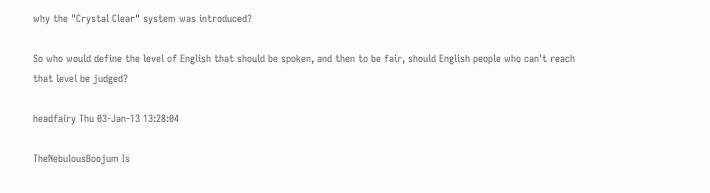why the "Crystal Clear" system was introduced?

So who would define the level of English that should be spoken, and then to be fair, should English people who can't reach that level be judged?

headfairy Thu 03-Jan-13 13:28:04

TheNebulousBoojum Is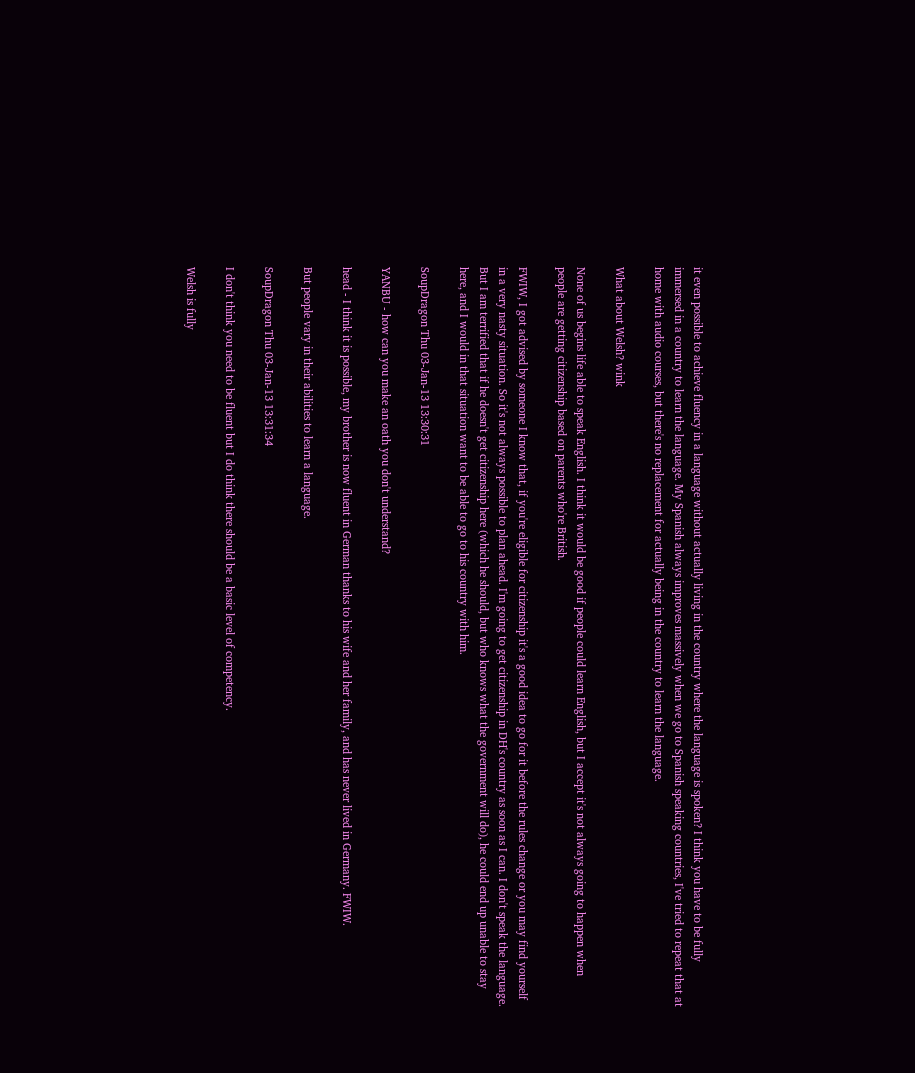it even possible to achieve fluency in a language without actually living in the country where the language is spoken? I think you have to be fully immersed in a country to learn the language. My Spanish always improves massively when we go to Spanish speaking countries, I've tried to repeat that at home with audio courses, but there's no replacement for actually being in the country to learn the language.

What about Welsh? wink

None of us begins life able to speak English. I think it would be good if people could learn English, but I accept it's not always going to happen when people are getting citizenship based on parents who're British.

FWIW, I got advised by someone I know that, if you're eligible for citizenship it's a good idea to go for it before the rules change or you may find yourself in a very nasty situation. So it's not always possible to plan ahead. I'm going to get citizenship in DH's country as soon as I can. I don't speak the language. But I am terrified that if he doesn't get citizenship here (which he should, but who knows what the government will do), he could end up unable to stay here, and I would in that situation want to be able to go to his country with him.

SoupDragon Thu 03-Jan-13 13:30:31

YANBU - how can you make an oath you don't understand?

head - I think it is possible, my brother is now fluent in German thanks to his wife and her family, and has never lived in Germany. FWIW.

But people vary in their abilities to learn a language.

SoupDragon Thu 03-Jan-13 13:31:34

I don't think you need to be fluent but I do think there should be a basic level of competency.

Welsh is fully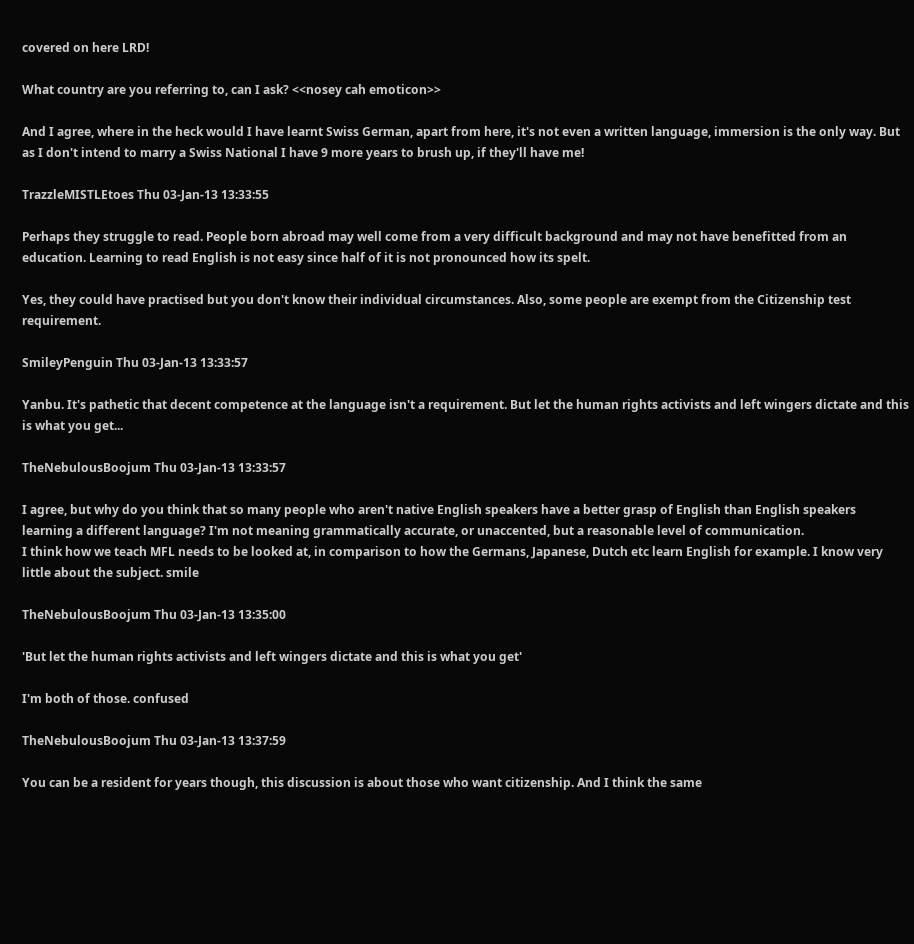covered on here LRD!

What country are you referring to, can I ask? <<nosey cah emoticon>>

And I agree, where in the heck would I have learnt Swiss German, apart from here, it's not even a written language, immersion is the only way. But as I don't intend to marry a Swiss National I have 9 more years to brush up, if they'll have me!

TrazzleMISTLEtoes Thu 03-Jan-13 13:33:55

Perhaps they struggle to read. People born abroad may well come from a very difficult background and may not have benefitted from an education. Learning to read English is not easy since half of it is not pronounced how its spelt.

Yes, they could have practised but you don't know their individual circumstances. Also, some people are exempt from the Citizenship test requirement.

SmileyPenguin Thu 03-Jan-13 13:33:57

Yanbu. It's pathetic that decent competence at the language isn't a requirement. But let the human rights activists and left wingers dictate and this is what you get...

TheNebulousBoojum Thu 03-Jan-13 13:33:57

I agree, but why do you think that so many people who aren't native English speakers have a better grasp of English than English speakers learning a different language? I'm not meaning grammatically accurate, or unaccented, but a reasonable level of communication.
I think how we teach MFL needs to be looked at, in comparison to how the Germans, Japanese, Dutch etc learn English for example. I know very little about the subject. smile

TheNebulousBoojum Thu 03-Jan-13 13:35:00

'But let the human rights activists and left wingers dictate and this is what you get'

I'm both of those. confused

TheNebulousBoojum Thu 03-Jan-13 13:37:59

You can be a resident for years though, this discussion is about those who want citizenship. And I think the same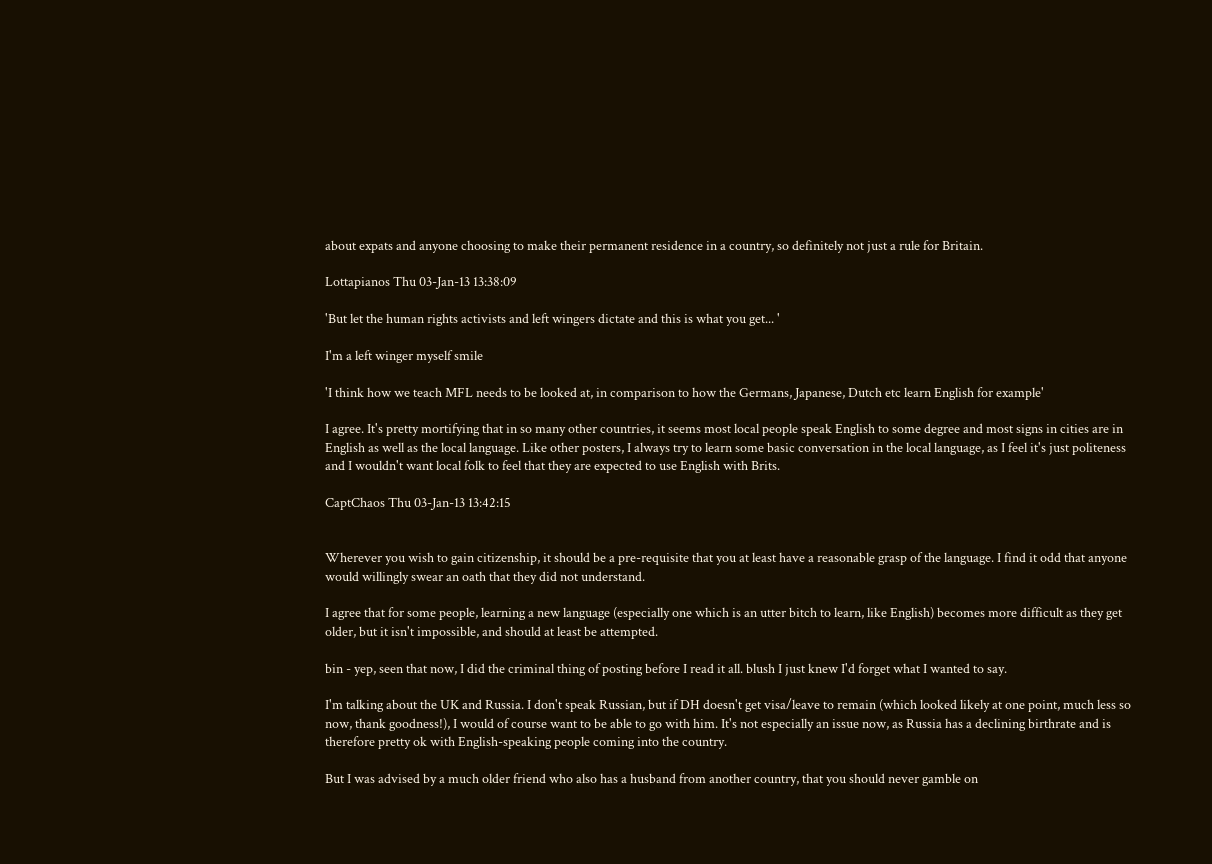about expats and anyone choosing to make their permanent residence in a country, so definitely not just a rule for Britain.

Lottapianos Thu 03-Jan-13 13:38:09

'But let the human rights activists and left wingers dictate and this is what you get... '

I'm a left winger myself smile

'I think how we teach MFL needs to be looked at, in comparison to how the Germans, Japanese, Dutch etc learn English for example'

I agree. It's pretty mortifying that in so many other countries, it seems most local people speak English to some degree and most signs in cities are in English as well as the local language. Like other posters, I always try to learn some basic conversation in the local language, as I feel it's just politeness and I wouldn't want local folk to feel that they are expected to use English with Brits.

CaptChaos Thu 03-Jan-13 13:42:15


Wherever you wish to gain citizenship, it should be a pre-requisite that you at least have a reasonable grasp of the language. I find it odd that anyone would willingly swear an oath that they did not understand.

I agree that for some people, learning a new language (especially one which is an utter bitch to learn, like English) becomes more difficult as they get older, but it isn't impossible, and should at least be attempted.

bin - yep, seen that now, I did the criminal thing of posting before I read it all. blush I just knew I'd forget what I wanted to say.

I'm talking about the UK and Russia. I don't speak Russian, but if DH doesn't get visa/leave to remain (which looked likely at one point, much less so now, thank goodness!), I would of course want to be able to go with him. It's not especially an issue now, as Russia has a declining birthrate and is therefore pretty ok with English-speaking people coming into the country.

But I was advised by a much older friend who also has a husband from another country, that you should never gamble on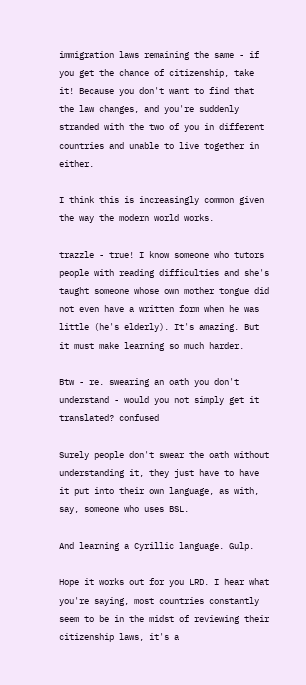immigration laws remaining the same - if you get the chance of citizenship, take it! Because you don't want to find that the law changes, and you're suddenly stranded with the two of you in different countries and unable to live together in either.

I think this is increasingly common given the way the modern world works.

trazzle - true! I know someone who tutors people with reading difficulties and she's taught someone whose own mother tongue did not even have a written form when he was little (he's elderly). It's amazing. But it must make learning so much harder.

Btw - re. swearing an oath you don't understand - would you not simply get it translated? confused

Surely people don't swear the oath without understanding it, they just have to have it put into their own language, as with, say, someone who uses BSL.

And learning a Cyrillic language. Gulp.

Hope it works out for you LRD. I hear what you're saying, most countries constantly seem to be in the midst of reviewing their citizenship laws, it's a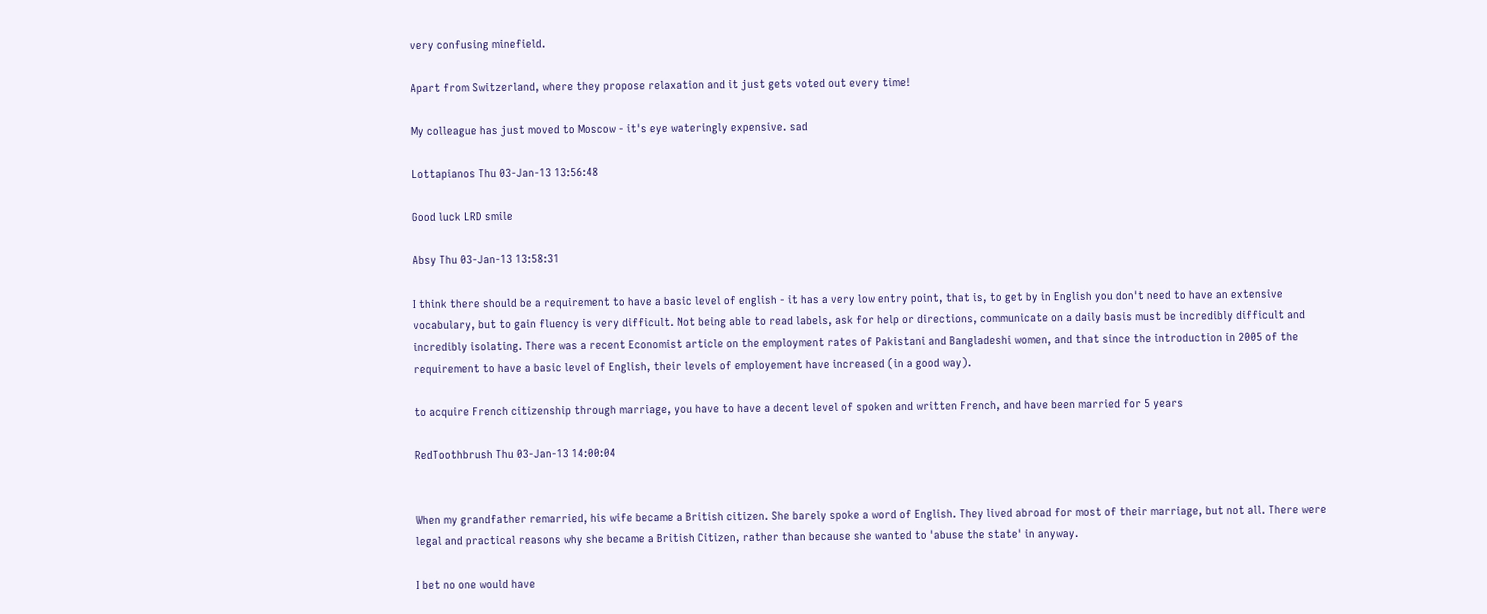very confusing minefield.

Apart from Switzerland, where they propose relaxation and it just gets voted out every time!

My colleague has just moved to Moscow - it's eye wateringly expensive. sad

Lottapianos Thu 03-Jan-13 13:56:48

Good luck LRD smile

Absy Thu 03-Jan-13 13:58:31

I think there should be a requirement to have a basic level of english - it has a very low entry point, that is, to get by in English you don't need to have an extensive vocabulary, but to gain fluency is very difficult. Not being able to read labels, ask for help or directions, communicate on a daily basis must be incredibly difficult and incredibly isolating. There was a recent Economist article on the employment rates of Pakistani and Bangladeshi women, and that since the introduction in 2005 of the requirement to have a basic level of English, their levels of employement have increased (in a good way).

to acquire French citizenship through marriage, you have to have a decent level of spoken and written French, and have been married for 5 years

RedToothbrush Thu 03-Jan-13 14:00:04


When my grandfather remarried, his wife became a British citizen. She barely spoke a word of English. They lived abroad for most of their marriage, but not all. There were legal and practical reasons why she became a British Citizen, rather than because she wanted to 'abuse the state' in anyway.

I bet no one would have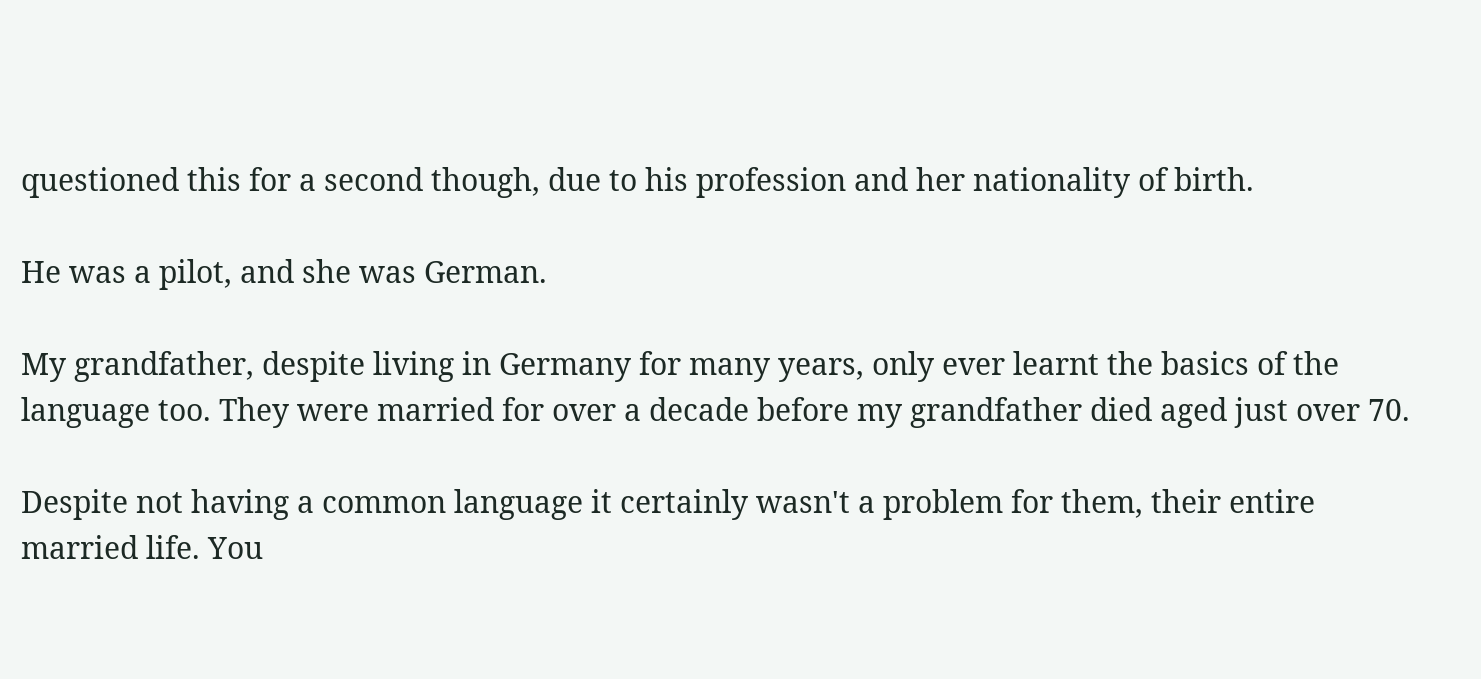questioned this for a second though, due to his profession and her nationality of birth.

He was a pilot, and she was German.

My grandfather, despite living in Germany for many years, only ever learnt the basics of the language too. They were married for over a decade before my grandfather died aged just over 70.

Despite not having a common language it certainly wasn't a problem for them, their entire married life. You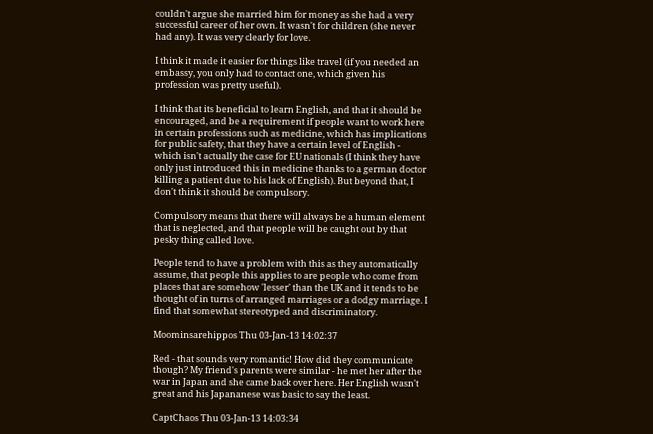couldn't argue she married him for money as she had a very successful career of her own. It wasn't for children (she never had any). It was very clearly for love.

I think it made it easier for things like travel (if you needed an embassy, you only had to contact one, which given his profession was pretty useful).

I think that its beneficial to learn English, and that it should be encouraged, and be a requirement if people want to work here in certain professions such as medicine, which has implications for public safety, that they have a certain level of English - which isn't actually the case for EU nationals (I think they have only just introduced this in medicine thanks to a german doctor killing a patient due to his lack of English). But beyond that, I don't think it should be compulsory.

Compulsory means that there will always be a human element that is neglected, and that people will be caught out by that pesky thing called love.

People tend to have a problem with this as they automatically assume, that people this applies to are people who come from places that are somehow 'lesser' than the UK and it tends to be thought of in turns of arranged marriages or a dodgy marriage. I find that somewhat stereotyped and discriminatory.

Moominsarehippos Thu 03-Jan-13 14:02:37

Red - that sounds very romantic! How did they communicate though? My friend's parents were similar - he met her after the war in Japan and she came back over here. Her English wasn't great and his Japananese was basic to say the least.

CaptChaos Thu 03-Jan-13 14:03:34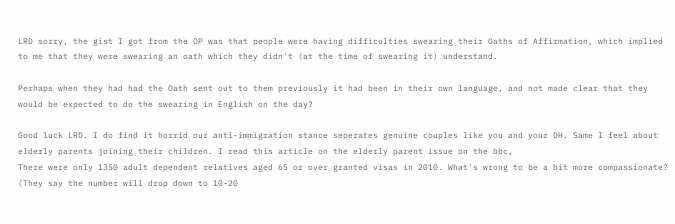LRD sorry, the gist I got from the OP was that people were having difficulties swearing their Oaths of Affirmation, which implied to me that they were swearing an oath which they didn't (at the time of swearing it) understand.

Perhaps when they had had the Oath sent out to them previously it had been in their own language, and not made clear that they would be expected to do the swearing in English on the day?

Good luck LRD. I do find it horrid our anti-immigration stance seperates genuine couples like you and your DH. Same I feel about elderly parents joining their children. I read this article on the elderly parent issue on the bbc,
There were only 1350 adult dependent relatives aged 65 or over granted visas in 2010. What's wrong to be a bit more compassionate? (They say the number will drop down to 10-20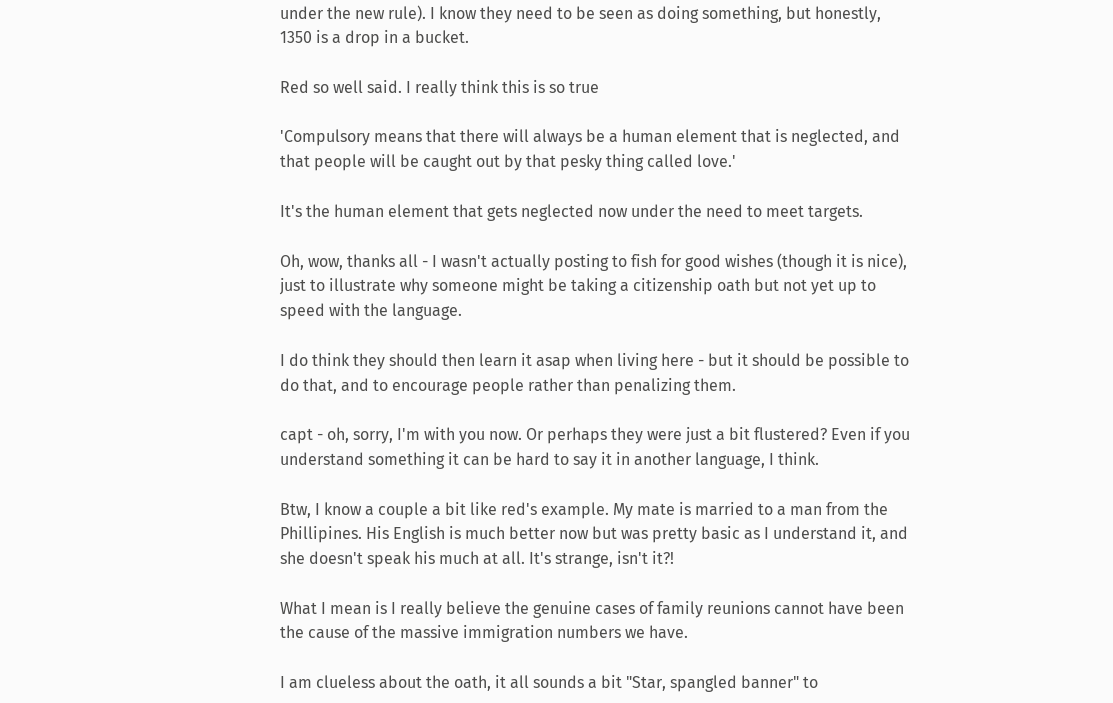under the new rule). I know they need to be seen as doing something, but honestly, 1350 is a drop in a bucket.

Red so well said. I really think this is so true

'Compulsory means that there will always be a human element that is neglected, and that people will be caught out by that pesky thing called love.'

It's the human element that gets neglected now under the need to meet targets.

Oh, wow, thanks all - I wasn't actually posting to fish for good wishes (though it is nice), just to illustrate why someone might be taking a citizenship oath but not yet up to speed with the language.

I do think they should then learn it asap when living here - but it should be possible to do that, and to encourage people rather than penalizing them.

capt - oh, sorry, I'm with you now. Or perhaps they were just a bit flustered? Even if you understand something it can be hard to say it in another language, I think.

Btw, I know a couple a bit like red's example. My mate is married to a man from the Phillipines. His English is much better now but was pretty basic as I understand it, and she doesn't speak his much at all. It's strange, isn't it?!

What I mean is I really believe the genuine cases of family reunions cannot have been the cause of the massive immigration numbers we have.

I am clueless about the oath, it all sounds a bit "Star, spangled banner" to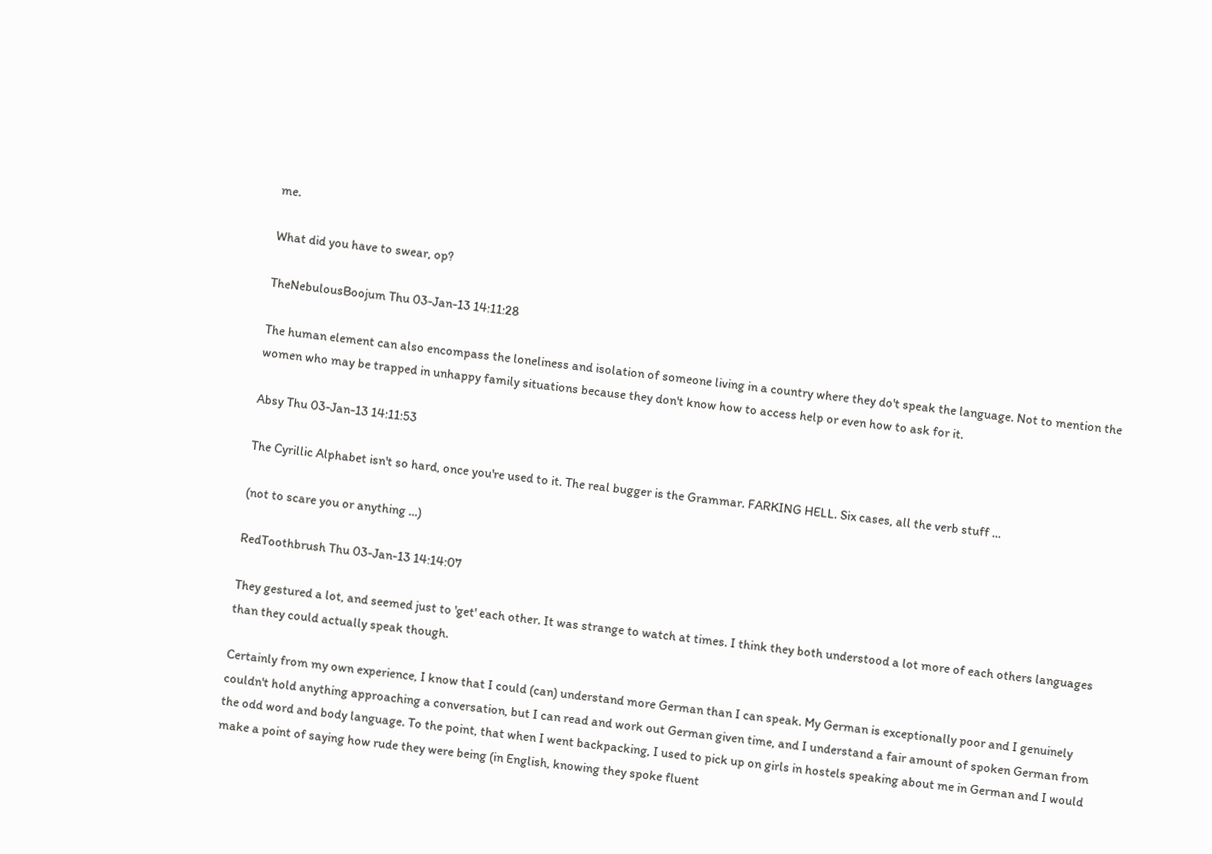me.

What did you have to swear, op?

TheNebulousBoojum Thu 03-Jan-13 14:11:28

The human element can also encompass the loneliness and isolation of someone living in a country where they do't speak the language. Not to mention the women who may be trapped in unhappy family situations because they don't know how to access help or even how to ask for it.

Absy Thu 03-Jan-13 14:11:53

The Cyrillic Alphabet isn't so hard, once you're used to it. The real bugger is the Grammar. FARKING HELL. Six cases, all the verb stuff ...

(not to scare you or anything ...)

RedToothbrush Thu 03-Jan-13 14:14:07

They gestured a lot, and seemed just to 'get' each other. It was strange to watch at times. I think they both understood a lot more of each others languages than they could actually speak though.

Certainly from my own experience, I know that I could (can) understand more German than I can speak. My German is exceptionally poor and I genuinely couldn't hold anything approaching a conversation, but I can read and work out German given time, and I understand a fair amount of spoken German from the odd word and body language. To the point, that when I went backpacking, I used to pick up on girls in hostels speaking about me in German and I would make a point of saying how rude they were being (in English, knowing they spoke fluent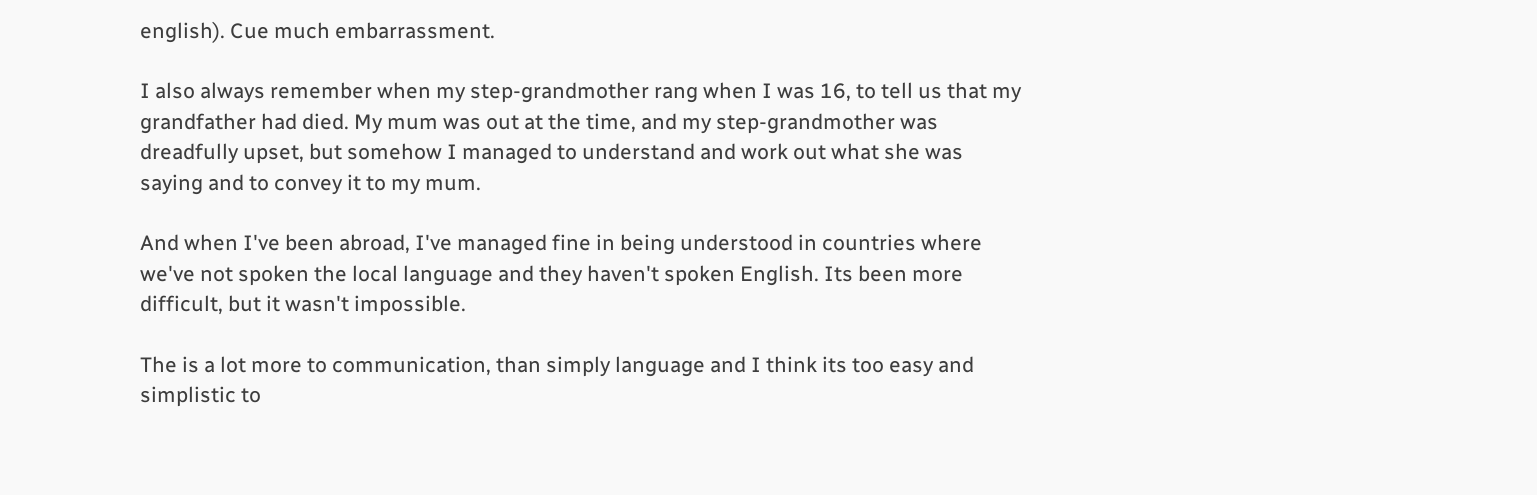english). Cue much embarrassment.

I also always remember when my step-grandmother rang when I was 16, to tell us that my grandfather had died. My mum was out at the time, and my step-grandmother was dreadfully upset, but somehow I managed to understand and work out what she was saying and to convey it to my mum.

And when I've been abroad, I've managed fine in being understood in countries where we've not spoken the local language and they haven't spoken English. Its been more difficult, but it wasn't impossible.

The is a lot more to communication, than simply language and I think its too easy and simplistic to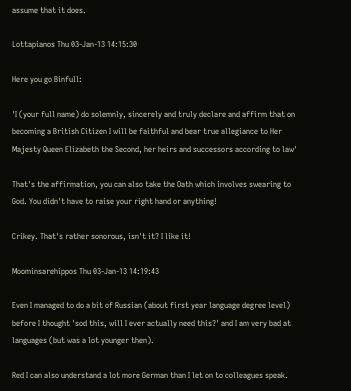assume that it does.

Lottapianos Thu 03-Jan-13 14:15:30

Here you go Binfull:

'I (your full name) do solemnly, sincerely and truly declare and affirm that on becoming a British Citizen I will be faithful and bear true allegiance to Her Majesty Queen Elizabeth the Second, her heirs and successors according to law'

That's the affirmation, you can also take the Oath which involves swearing to God. You didn't have to raise your right hand or anything!

Crikey. That's rather sonorous, isn't it? I like it!

Moominsarehippos Thu 03-Jan-13 14:19:43

Even I managed to do a bit of Russian (about first year language degree level) before I thought 'sod this, will I ever actually need this?' and I am very bad at languages (but was a lot younger then).

Red I can also understand a lot more German than I let on to colleagues speak.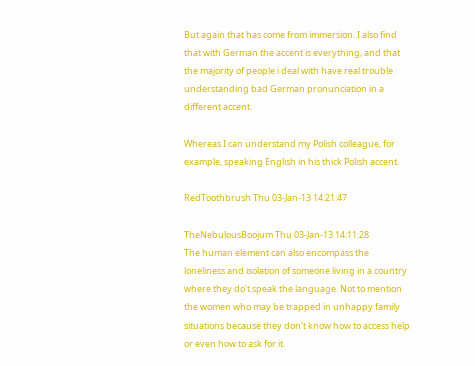But again that has come from immersion. I also find that with German the accent is everything, and that the majority of people i deal with have real trouble understanding bad German pronunciation in a different accent.

Whereas I can understand my Polish colleague, for example, speaking English in his thick Polish accent.

RedToothbrush Thu 03-Jan-13 14:21:47

TheNebulousBoojum Thu 03-Jan-13 14:11:28
The human element can also encompass the loneliness and isolation of someone living in a country where they do't speak the language. Not to mention the women who may be trapped in unhappy family situations because they don't know how to access help or even how to ask for it.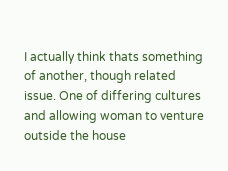I actually think thats something of another, though related issue. One of differing cultures and allowing woman to venture outside the house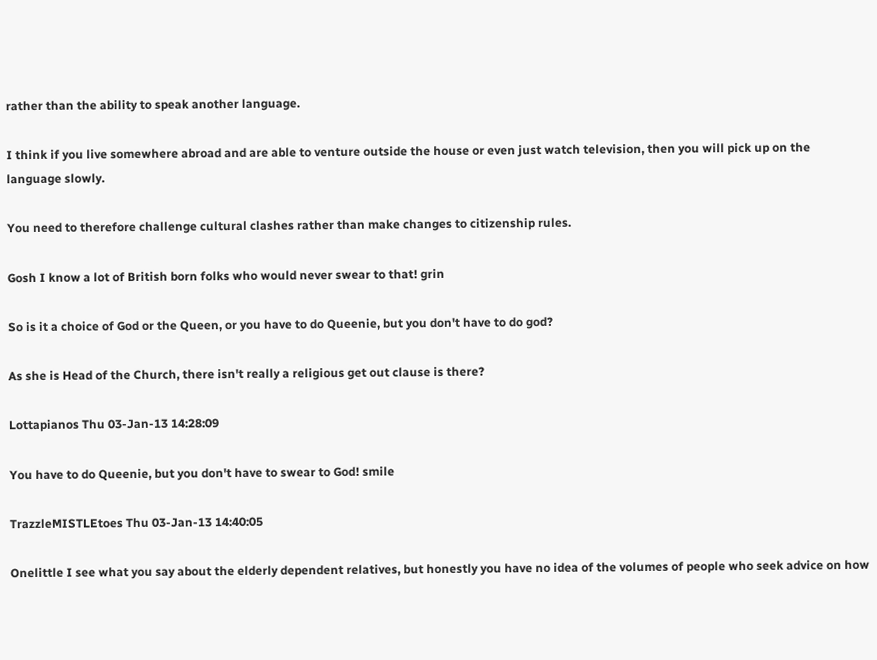rather than the ability to speak another language.

I think if you live somewhere abroad and are able to venture outside the house or even just watch television, then you will pick up on the language slowly.

You need to therefore challenge cultural clashes rather than make changes to citizenship rules.

Gosh I know a lot of British born folks who would never swear to that! grin

So is it a choice of God or the Queen, or you have to do Queenie, but you don't have to do god?

As she is Head of the Church, there isn't really a religious get out clause is there?

Lottapianos Thu 03-Jan-13 14:28:09

You have to do Queenie, but you don't have to swear to God! smile

TrazzleMISTLEtoes Thu 03-Jan-13 14:40:05

Onelittle I see what you say about the elderly dependent relatives, but honestly you have no idea of the volumes of people who seek advice on how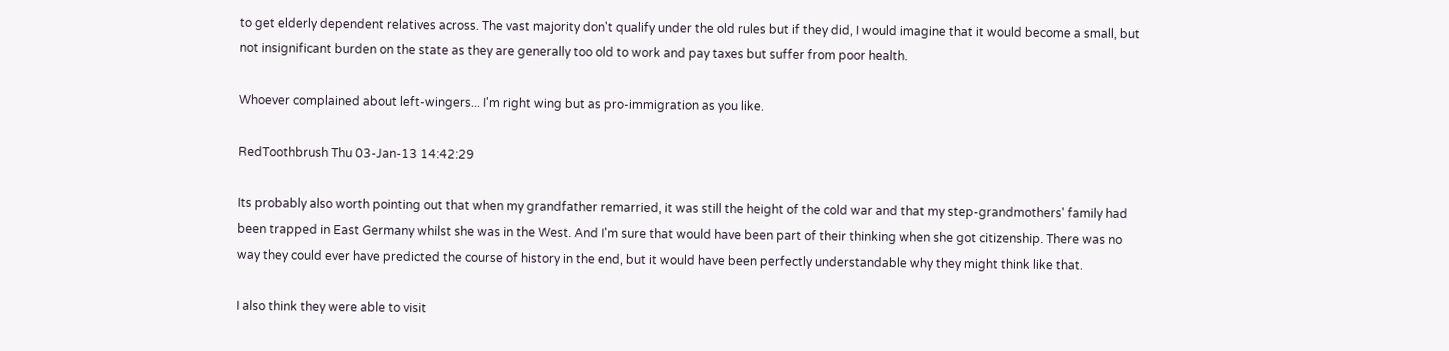to get elderly dependent relatives across. The vast majority don't qualify under the old rules but if they did, I would imagine that it would become a small, but not insignificant burden on the state as they are generally too old to work and pay taxes but suffer from poor health.

Whoever complained about left-wingers... I'm right wing but as pro-immigration as you like.

RedToothbrush Thu 03-Jan-13 14:42:29

Its probably also worth pointing out that when my grandfather remarried, it was still the height of the cold war and that my step-grandmothers' family had been trapped in East Germany whilst she was in the West. And I'm sure that would have been part of their thinking when she got citizenship. There was no way they could ever have predicted the course of history in the end, but it would have been perfectly understandable why they might think like that.

I also think they were able to visit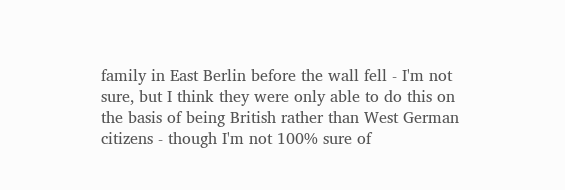family in East Berlin before the wall fell - I'm not sure, but I think they were only able to do this on the basis of being British rather than West German citizens - though I'm not 100% sure of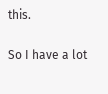this.

So I have a lot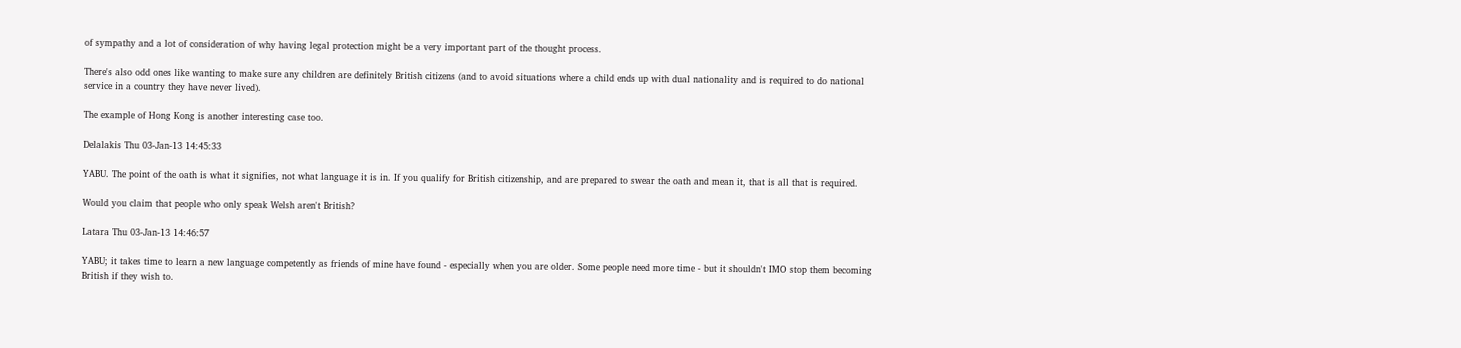of sympathy and a lot of consideration of why having legal protection might be a very important part of the thought process.

There's also odd ones like wanting to make sure any children are definitely British citizens (and to avoid situations where a child ends up with dual nationality and is required to do national service in a country they have never lived).

The example of Hong Kong is another interesting case too.

Delalakis Thu 03-Jan-13 14:45:33

YABU. The point of the oath is what it signifies, not what language it is in. If you qualify for British citizenship, and are prepared to swear the oath and mean it, that is all that is required.

Would you claim that people who only speak Welsh aren't British?

Latara Thu 03-Jan-13 14:46:57

YABU; it takes time to learn a new language competently as friends of mine have found - especially when you are older. Some people need more time - but it shouldn't IMO stop them becoming British if they wish to.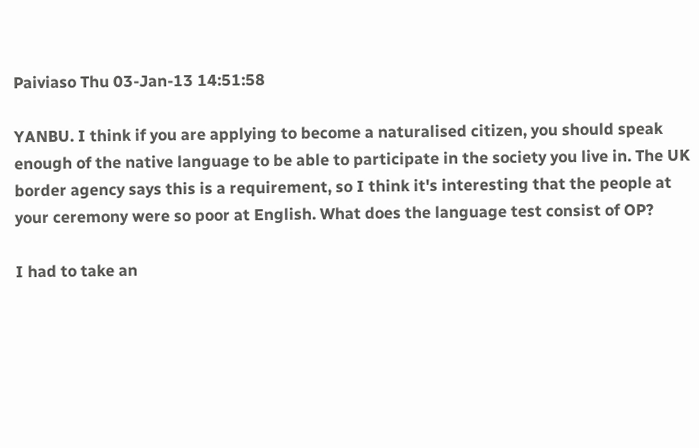Paiviaso Thu 03-Jan-13 14:51:58

YANBU. I think if you are applying to become a naturalised citizen, you should speak enough of the native language to be able to participate in the society you live in. The UK border agency says this is a requirement, so I think it's interesting that the people at your ceremony were so poor at English. What does the language test consist of OP?

I had to take an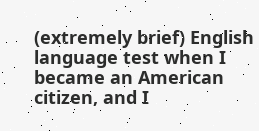(extremely brief) English language test when I became an American citizen, and I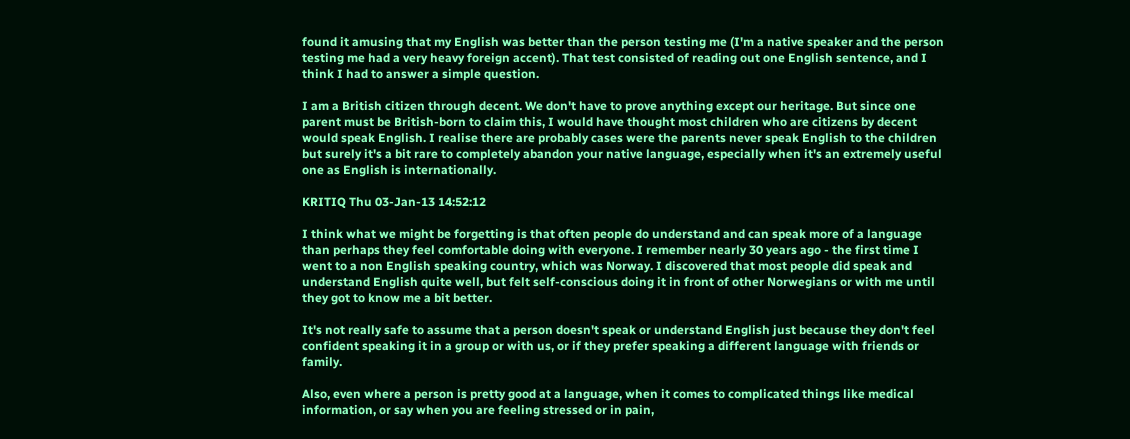found it amusing that my English was better than the person testing me (I'm a native speaker and the person testing me had a very heavy foreign accent). That test consisted of reading out one English sentence, and I think I had to answer a simple question.

I am a British citizen through decent. We don't have to prove anything except our heritage. But since one parent must be British-born to claim this, I would have thought most children who are citizens by decent would speak English. I realise there are probably cases were the parents never speak English to the children but surely it's a bit rare to completely abandon your native language, especially when it's an extremely useful one as English is internationally.

KRITIQ Thu 03-Jan-13 14:52:12

I think what we might be forgetting is that often people do understand and can speak more of a language than perhaps they feel comfortable doing with everyone. I remember nearly 30 years ago - the first time I went to a non English speaking country, which was Norway. I discovered that most people did speak and understand English quite well, but felt self-conscious doing it in front of other Norwegians or with me until they got to know me a bit better.

It's not really safe to assume that a person doesn't speak or understand English just because they don't feel confident speaking it in a group or with us, or if they prefer speaking a different language with friends or family.

Also, even where a person is pretty good at a language, when it comes to complicated things like medical information, or say when you are feeling stressed or in pain,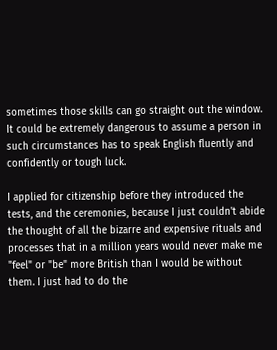sometimes those skills can go straight out the window. It could be extremely dangerous to assume a person in such circumstances has to speak English fluently and confidently or tough luck.

I applied for citizenship before they introduced the tests, and the ceremonies, because I just couldn't abide the thought of all the bizarre and expensive rituals and processes that in a million years would never make me "feel" or "be" more British than I would be without them. I just had to do the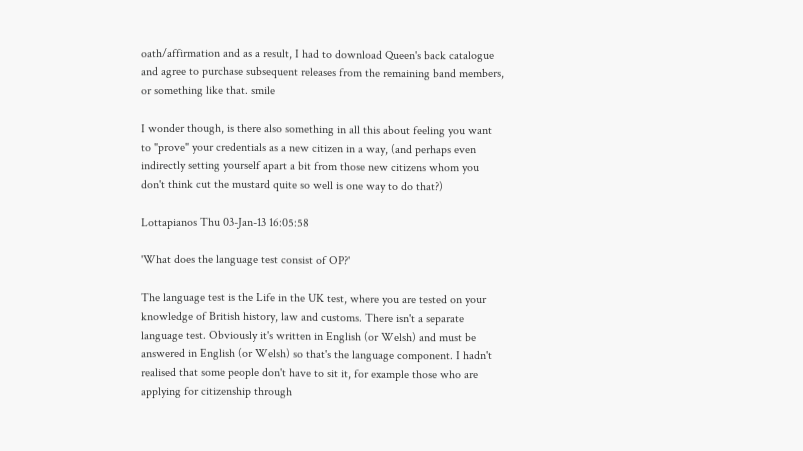oath/affirmation and as a result, I had to download Queen's back catalogue and agree to purchase subsequent releases from the remaining band members, or something like that. smile

I wonder though, is there also something in all this about feeling you want to "prove" your credentials as a new citizen in a way, (and perhaps even indirectly setting yourself apart a bit from those new citizens whom you don't think cut the mustard quite so well is one way to do that?)

Lottapianos Thu 03-Jan-13 16:05:58

'What does the language test consist of OP?'

The language test is the Life in the UK test, where you are tested on your knowledge of British history, law and customs. There isn't a separate language test. Obviously it's written in English (or Welsh) and must be answered in English (or Welsh) so that's the language component. I hadn't realised that some people don't have to sit it, for example those who are applying for citizenship through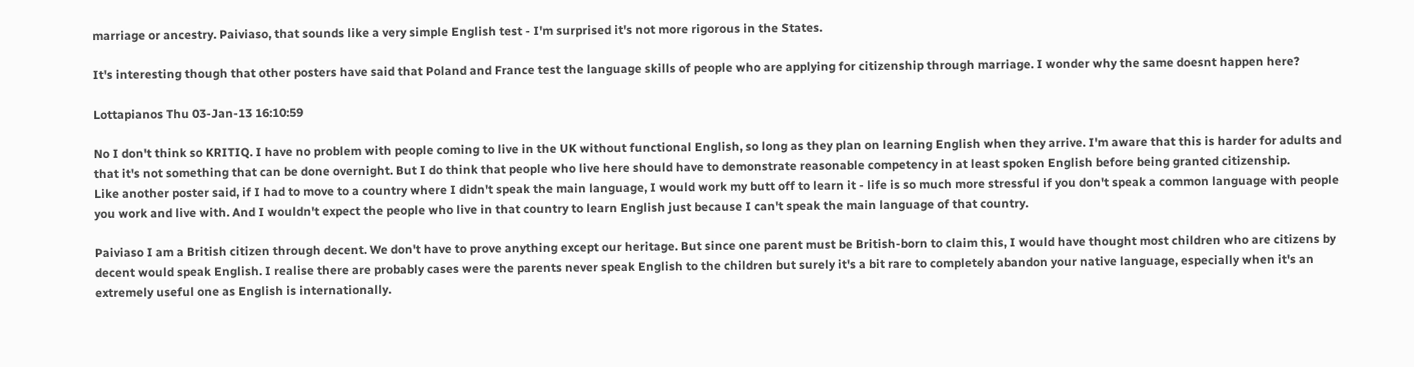marriage or ancestry. Paiviaso, that sounds like a very simple English test - I'm surprised it's not more rigorous in the States.

It's interesting though that other posters have said that Poland and France test the language skills of people who are applying for citizenship through marriage. I wonder why the same doesnt happen here?

Lottapianos Thu 03-Jan-13 16:10:59

No I don't think so KRITIQ. I have no problem with people coming to live in the UK without functional English, so long as they plan on learning English when they arrive. I'm aware that this is harder for adults and that it's not something that can be done overnight. But I do think that people who live here should have to demonstrate reasonable competency in at least spoken English before being granted citizenship.
Like another poster said, if I had to move to a country where I didn't speak the main language, I would work my butt off to learn it - life is so much more stressful if you don't speak a common language with people you work and live with. And I wouldn't expect the people who live in that country to learn English just because I can't speak the main language of that country.

Paiviaso I am a British citizen through decent. We don't have to prove anything except our heritage. But since one parent must be British-born to claim this, I would have thought most children who are citizens by decent would speak English. I realise there are probably cases were the parents never speak English to the children but surely it's a bit rare to completely abandon your native language, especially when it's an extremely useful one as English is internationally.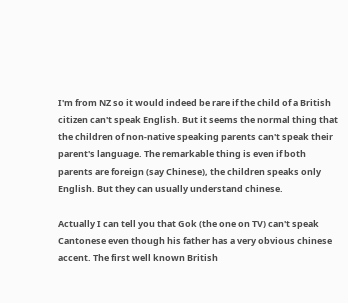I'm from NZ so it would indeed be rare if the child of a British citizen can't speak English. But it seems the normal thing that the children of non-native speaking parents can't speak their parent's language. The remarkable thing is even if both parents are foreign (say Chinese), the children speaks only English. But they can usually understand chinese.

Actually I can tell you that Gok (the one on TV) can't speak Cantonese even though his father has a very obvious chinese accent. The first well known British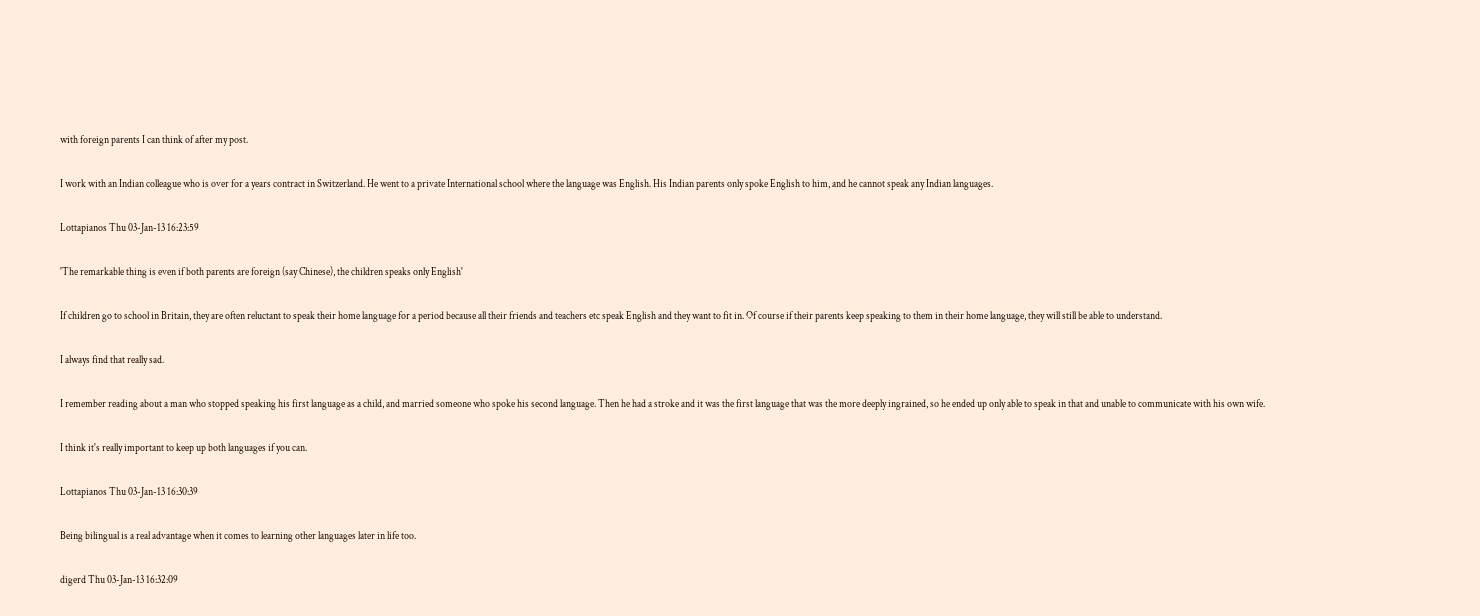with foreign parents I can think of after my post.

I work with an Indian colleague who is over for a years contract in Switzerland. He went to a private International school where the language was English. His Indian parents only spoke English to him, and he cannot speak any Indian languages.

Lottapianos Thu 03-Jan-13 16:23:59

'The remarkable thing is even if both parents are foreign (say Chinese), the children speaks only English'

If children go to school in Britain, they are often reluctant to speak their home language for a period because all their friends and teachers etc speak English and they want to fit in. Of course if their parents keep speaking to them in their home language, they will still be able to understand.

I always find that really sad.

I remember reading about a man who stopped speaking his first language as a child, and married someone who spoke his second language. Then he had a stroke and it was the first language that was the more deeply ingrained, so he ended up only able to speak in that and unable to communicate with his own wife.

I think it's really important to keep up both languages if you can.

Lottapianos Thu 03-Jan-13 16:30:39

Being bilingual is a real advantage when it comes to learning other languages later in life too.

digerd Thu 03-Jan-13 16:32:09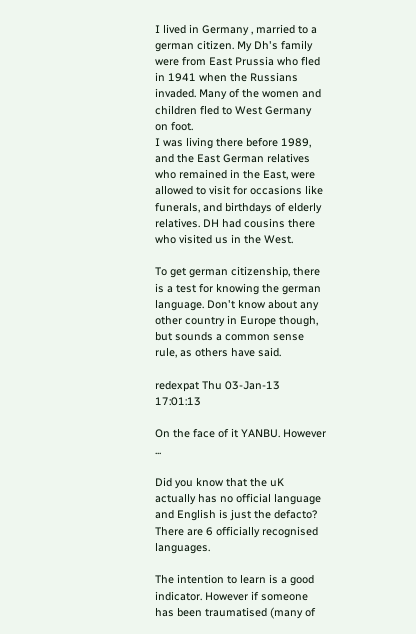I lived in Germany , married to a german citizen. My Dh's family were from East Prussia who fled in 1941 when the Russians invaded. Many of the women and children fled to West Germany on foot.
I was living there before 1989, and the East German relatives who remained in the East, were allowed to visit for occasions like funerals, and birthdays of elderly relatives. DH had cousins there who visited us in the West.

To get german citizenship, there is a test for knowing the german language. Don't know about any other country in Europe though, but sounds a common sense rule, as others have said.

redexpat Thu 03-Jan-13 17:01:13

On the face of it YANBU. However ...

Did you know that the uK actually has no official language and English is just the defacto? There are 6 officially recognised languages.

The intention to learn is a good indicator. However if someone has been traumatised (many of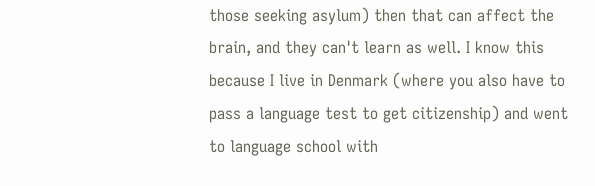those seeking asylum) then that can affect the brain, and they can't learn as well. I know this because I live in Denmark (where you also have to pass a language test to get citizenship) and went to language school with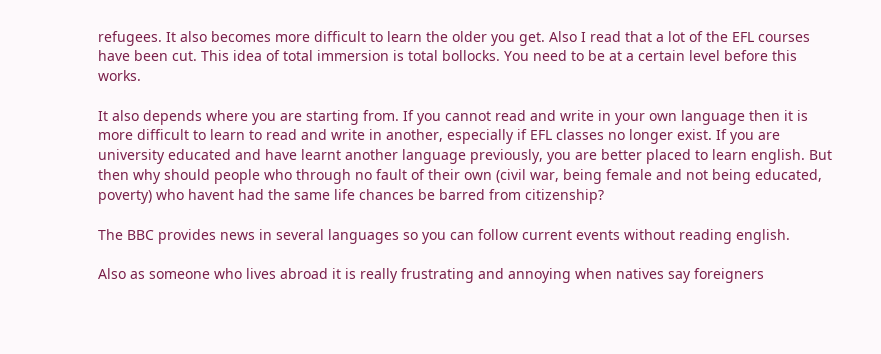refugees. It also becomes more difficult to learn the older you get. Also I read that a lot of the EFL courses have been cut. This idea of total immersion is total bollocks. You need to be at a certain level before this works.

It also depends where you are starting from. If you cannot read and write in your own language then it is more difficult to learn to read and write in another, especially if EFL classes no longer exist. If you are university educated and have learnt another language previously, you are better placed to learn english. But then why should people who through no fault of their own (civil war, being female and not being educated, poverty) who havent had the same life chances be barred from citizenship?

The BBC provides news in several languages so you can follow current events without reading english.

Also as someone who lives abroad it is really frustrating and annoying when natives say foreigners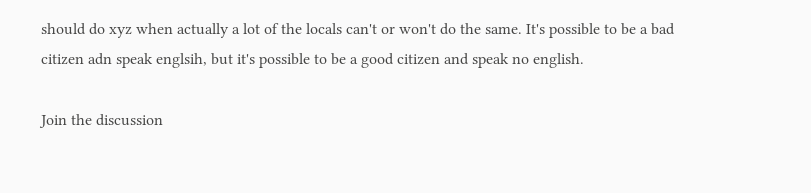should do xyz when actually a lot of the locals can't or won't do the same. It's possible to be a bad citizen adn speak englsih, but it's possible to be a good citizen and speak no english.

Join the discussion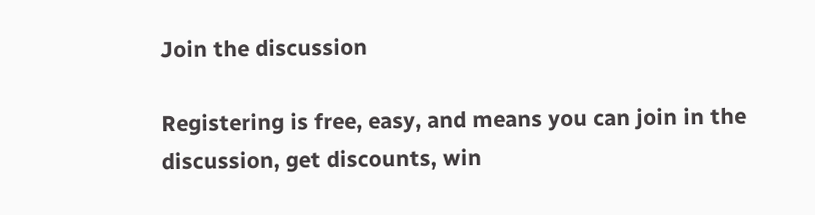Join the discussion

Registering is free, easy, and means you can join in the discussion, get discounts, win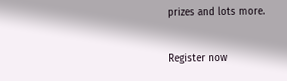prizes and lots more.

Register now